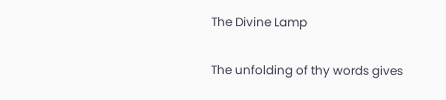The Divine Lamp

The unfolding of thy words gives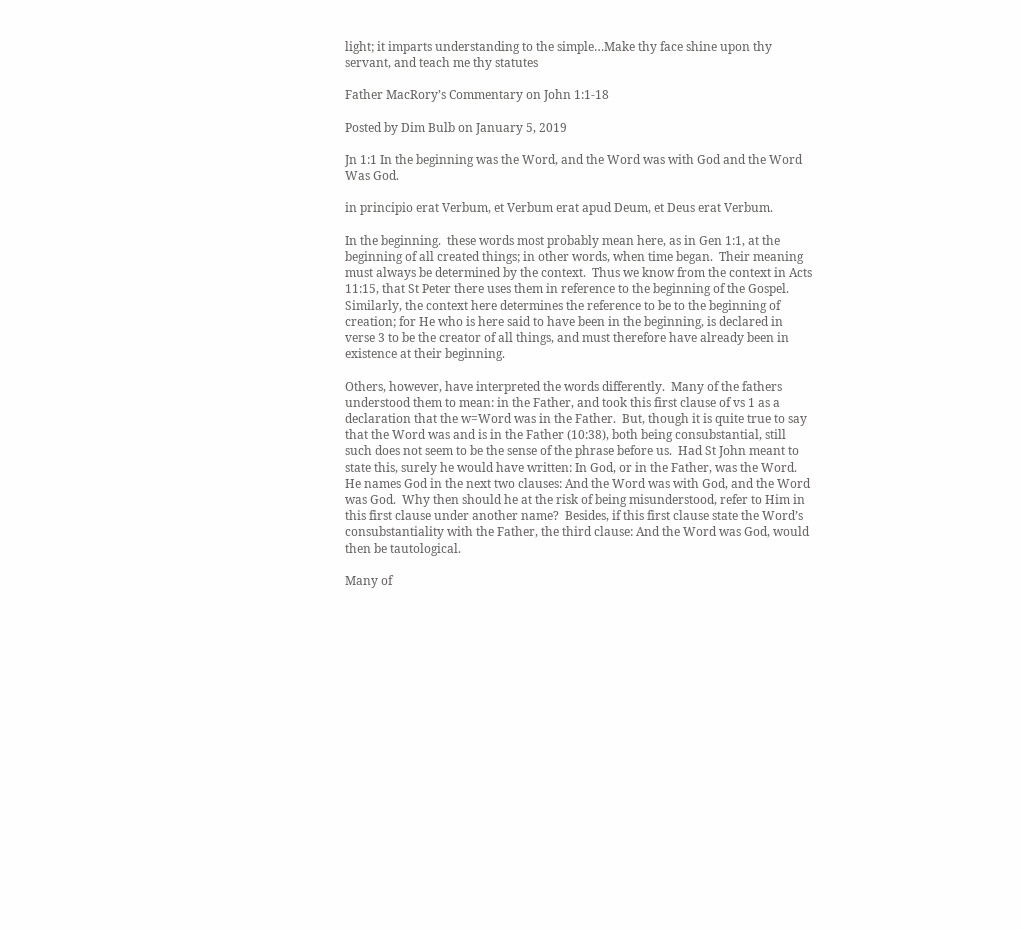light; it imparts understanding to the simple…Make thy face shine upon thy servant, and teach me thy statutes

Father MacRory’s Commentary on John 1:1-18

Posted by Dim Bulb on January 5, 2019

Jn 1:1 In the beginning was the Word, and the Word was with God and the Word Was God.

in principio erat Verbum, et Verbum erat apud Deum, et Deus erat Verbum.

In the beginning.  these words most probably mean here, as in Gen 1:1, at the beginning of all created things; in other words, when time began.  Their meaning must always be determined by the context.  Thus we know from the context in Acts 11:15, that St Peter there uses them in reference to the beginning of the Gospel.  Similarly, the context here determines the reference to be to the beginning of creation; for He who is here said to have been in the beginning, is declared in verse 3 to be the creator of all things, and must therefore have already been in existence at their beginning.

Others, however, have interpreted the words differently.  Many of the fathers understood them to mean: in the Father, and took this first clause of vs 1 as a declaration that the w=Word was in the Father.  But, though it is quite true to say that the Word was and is in the Father (10:38), both being consubstantial, still such does not seem to be the sense of the phrase before us.  Had St John meant to state this, surely he would have written: In God, or in the Father, was the Word.  He names God in the next two clauses: And the Word was with God, and the Word was God.  Why then should he at the risk of being misunderstood, refer to Him in this first clause under another name?  Besides, if this first clause state the Word’s consubstantiality with the Father, the third clause: And the Word was God, would then be tautological.

Many of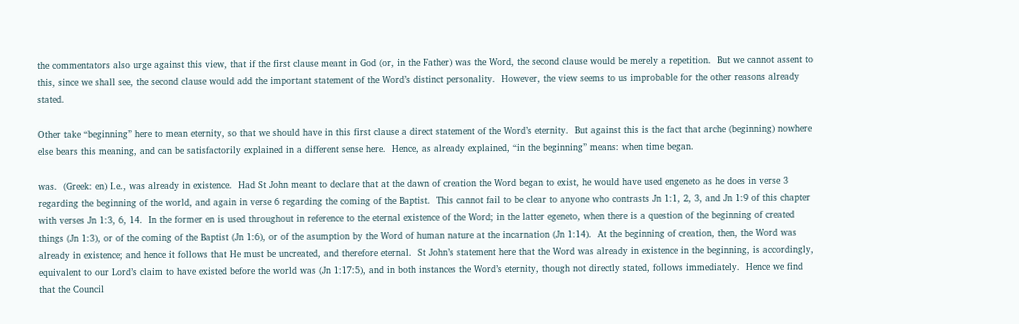the commentators also urge against this view, that if the first clause meant in God (or, in the Father) was the Word, the second clause would be merely a repetition.  But we cannot assent to this, since we shall see, the second clause would add the important statement of the Word’s distinct personality.  However, the view seems to us improbable for the other reasons already stated.

Other take “beginning” here to mean eternity, so that we should have in this first clause a direct statement of the Word’s eternity.  But against this is the fact that arche (beginning) nowhere else bears this meaning, and can be satisfactorily explained in a different sense here.  Hence, as already explained, “in the beginning” means: when time began.

was.  (Greek: en) I.e., was already in existence.  Had St John meant to declare that at the dawn of creation the Word began to exist, he would have used engeneto as he does in verse 3 regarding the beginning of the world, and again in verse 6 regarding the coming of the Baptist.  This cannot fail to be clear to anyone who contrasts Jn 1:1, 2, 3, and Jn 1:9 of this chapter with verses Jn 1:3, 6, 14.  In the former en is used throughout in reference to the eternal existence of the Word; in the latter egeneto, when there is a question of the beginning of created things (Jn 1:3), or of the coming of the Baptist (Jn 1:6), or of the asumption by the Word of human nature at the incarnation (Jn 1:14).  At the beginning of creation, then, the Word was already in existence; and hence it follows that He must be uncreated, and therefore eternal.  St John’s statement here that the Word was already in existence in the beginning, is accordingly, equivalent to our Lord’s claim to have existed before the world was (Jn 1:17:5), and in both instances the Word’s eternity, though not directly stated, follows immediately.  Hence we find that the Council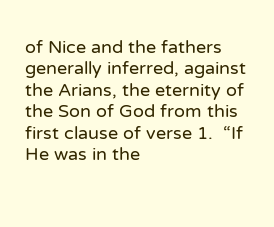of Nice and the fathers generally inferred, against the Arians, the eternity of the Son of God from this first clause of verse 1.  “If He was in the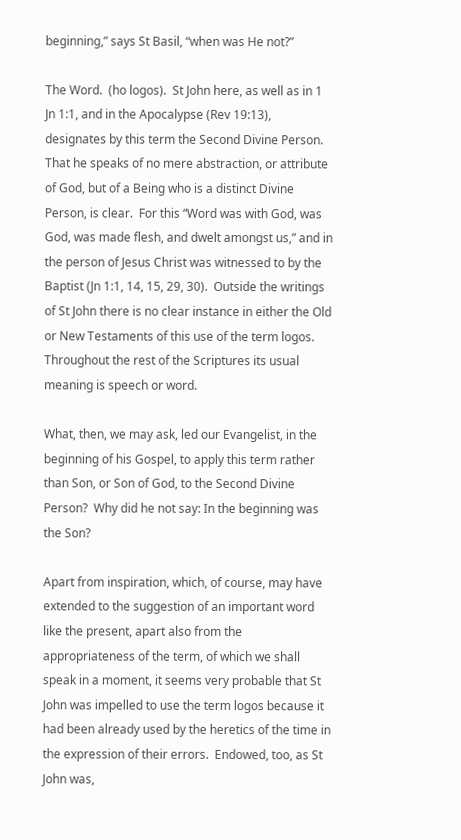beginning,” says St Basil, “when was He not?”

The Word.  (ho logos).  St John here, as well as in 1 Jn 1:1, and in the Apocalypse (Rev 19:13), designates by this term the Second Divine Person.  That he speaks of no mere abstraction, or attribute of God, but of a Being who is a distinct Divine Person, is clear.  For this “Word was with God, was God, was made flesh, and dwelt amongst us,” and in the person of Jesus Christ was witnessed to by the Baptist (Jn 1:1, 14, 15, 29, 30).  Outside the writings of St John there is no clear instance in either the Old or New Testaments of this use of the term logos.  Throughout the rest of the Scriptures its usual meaning is speech or word.

What, then, we may ask, led our Evangelist, in the beginning of his Gospel, to apply this term rather than Son, or Son of God, to the Second Divine Person?  Why did he not say: In the beginning was the Son?

Apart from inspiration, which, of course, may have extended to the suggestion of an important word like the present, apart also from the appropriateness of the term, of which we shall speak in a moment, it seems very probable that St John was impelled to use the term logos because it had been already used by the heretics of the time in the expression of their errors.  Endowed, too, as St John was,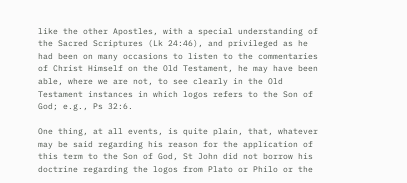like the other Apostles, with a special understanding of the Sacred Scriptures (Lk 24:46), and privileged as he had been on many occasions to listen to the commentaries of Christ Himself on the Old Testament, he may have been able, where we are not, to see clearly in the Old Testament instances in which logos refers to the Son of God; e.g., Ps 32:6.

One thing, at all events, is quite plain, that, whatever may be said regarding his reason for the application of this term to the Son of God, St John did not borrow his doctrine regarding the logos from Plato or Philo or the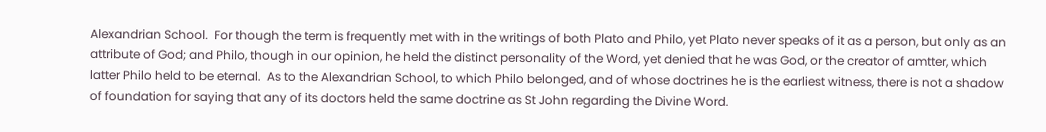Alexandrian School.  For though the term is frequently met with in the writings of both Plato and Philo, yet Plato never speaks of it as a person, but only as an attribute of God; and Philo, though in our opinion, he held the distinct personality of the Word, yet denied that he was God, or the creator of amtter, which latter Philo held to be eternal.  As to the Alexandrian School, to which Philo belonged, and of whose doctrines he is the earliest witness, there is not a shadow of foundation for saying that any of its doctors held the same doctrine as St John regarding the Divine Word.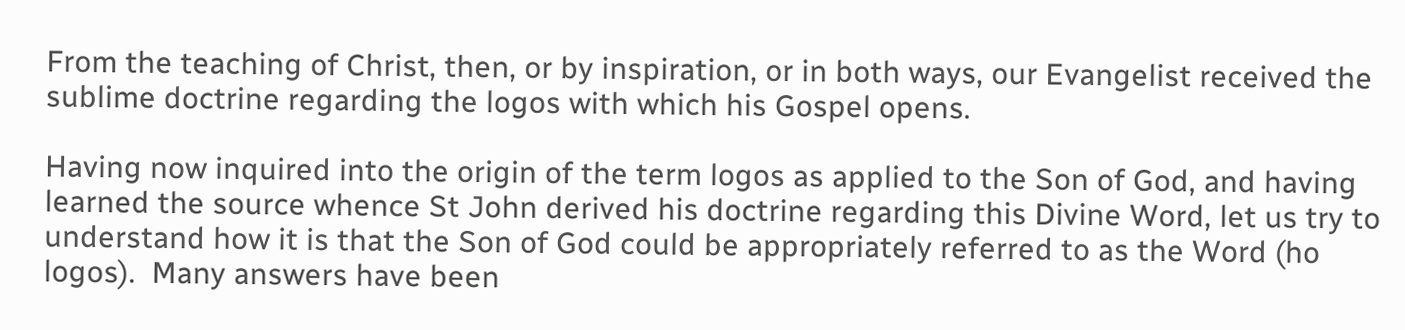From the teaching of Christ, then, or by inspiration, or in both ways, our Evangelist received the sublime doctrine regarding the logos with which his Gospel opens.

Having now inquired into the origin of the term logos as applied to the Son of God, and having learned the source whence St John derived his doctrine regarding this Divine Word, let us try to understand how it is that the Son of God could be appropriately referred to as the Word (ho logos).  Many answers have been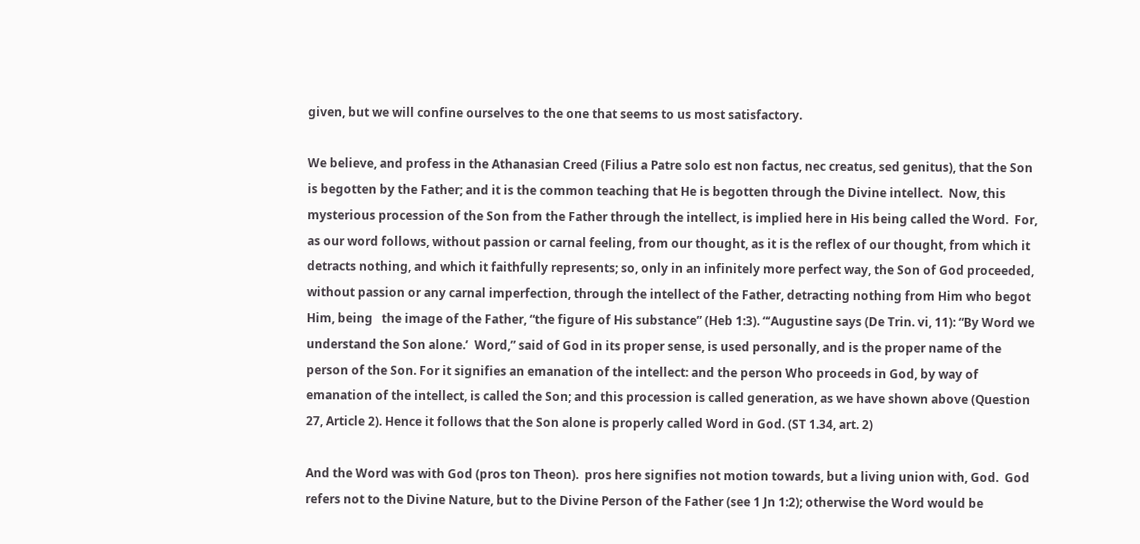given, but we will confine ourselves to the one that seems to us most satisfactory.

We believe, and profess in the Athanasian Creed (Filius a Patre solo est non factus, nec creatus, sed genitus), that the Son is begotten by the Father; and it is the common teaching that He is begotten through the Divine intellect.  Now, this mysterious procession of the Son from the Father through the intellect, is implied here in His being called the Word.  For, as our word follows, without passion or carnal feeling, from our thought, as it is the reflex of our thought, from which it detracts nothing, and which it faithfully represents; so, only in an infinitely more perfect way, the Son of God proceeded, without passion or any carnal imperfection, through the intellect of the Father, detracting nothing from Him who begot Him, being   the image of the Father, “the figure of His substance” (Heb 1:3). “‘Augustine says (De Trin. vi, 11): “By Word we understand the Son alone.’  Word,” said of God in its proper sense, is used personally, and is the proper name of the person of the Son. For it signifies an emanation of the intellect: and the person Who proceeds in God, by way of emanation of the intellect, is called the Son; and this procession is called generation, as we have shown above (Question 27, Article 2). Hence it follows that the Son alone is properly called Word in God. (ST 1.34, art. 2)

And the Word was with God (pros ton Theon).  pros here signifies not motion towards, but a living union with, God.  God refers not to the Divine Nature, but to the Divine Person of the Father (see 1 Jn 1:2); otherwise the Word would be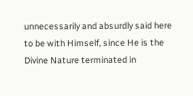unnecessarily and absurdly said here to be with Himself, since He is the Divine Nature terminated in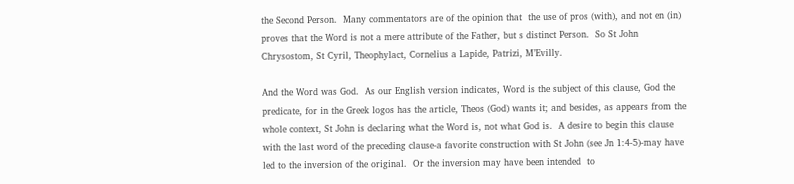the Second Person.  Many commentators are of the opinion that  the use of pros (with), and not en (in) proves that the Word is not a mere attribute of the Father, but s distinct Person.  So St John Chrysostom, St Cyril, Theophylact, Cornelius a Lapide, Patrizi, M’Evilly.

And the Word was God.  As our English version indicates, Word is the subject of this clause, God the predicate, for in the Greek logos has the article, Theos (God) wants it; and besides, as appears from the whole context, St John is declaring what the Word is, not what God is.  A desire to begin this clause with the last word of the preceding clause-a favorite construction with St John (see Jn 1:4-5)-may have led to the inversion of the original.  Or the inversion may have been intended  to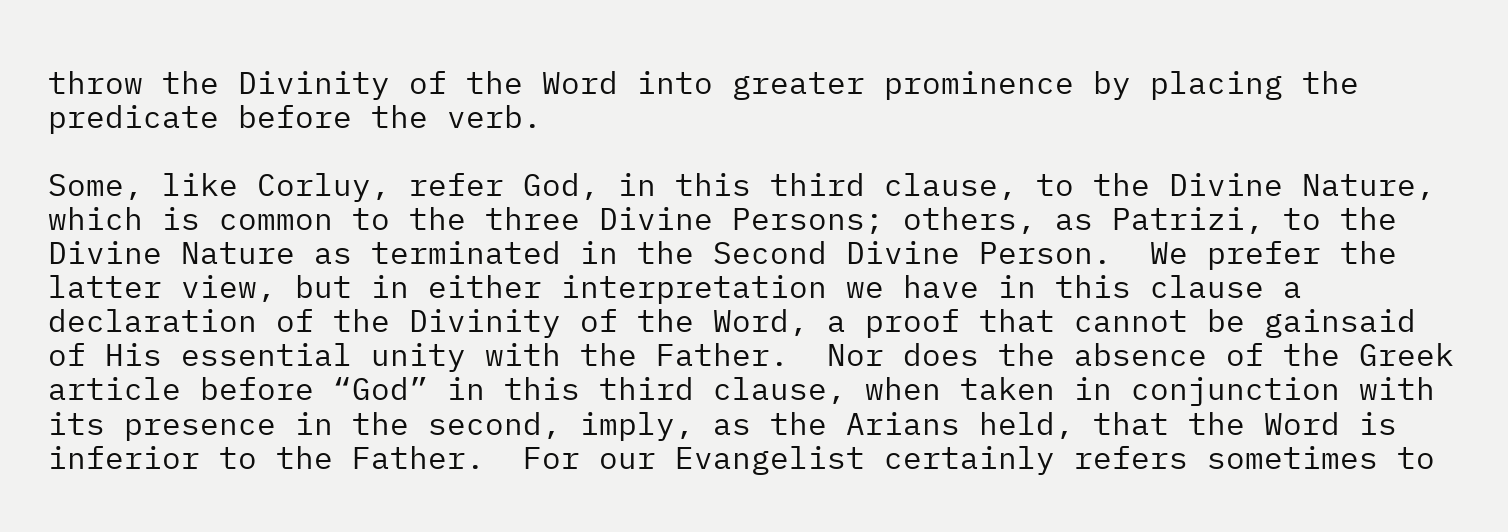throw the Divinity of the Word into greater prominence by placing the predicate before the verb.

Some, like Corluy, refer God, in this third clause, to the Divine Nature, which is common to the three Divine Persons; others, as Patrizi, to the Divine Nature as terminated in the Second Divine Person.  We prefer the latter view, but in either interpretation we have in this clause a declaration of the Divinity of the Word, a proof that cannot be gainsaid of His essential unity with the Father.  Nor does the absence of the Greek article before “God” in this third clause, when taken in conjunction with its presence in the second, imply, as the Arians held, that the Word is inferior to the Father.  For our Evangelist certainly refers sometimes to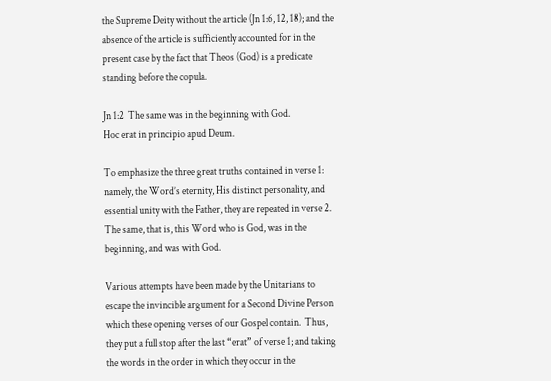the Supreme Deity without the article (Jn 1:6, 12, 18); and the absence of the article is sufficiently accounted for in the present case by the fact that Theos (God) is a predicate standing before the copula.

Jn 1:2  The same was in the beginning with God.
Hoc erat in principio apud Deum.

To emphasize the three great truths contained in verse 1: namely, the Word’s eternity, His distinct personality, and essential unity with the Father, they are repeated in verse 2.  The same, that is, this Word who is God, was in the beginning, and was with God.

Various attempts have been made by the Unitarians to escape the invincible argument for a Second Divine Person which these opening verses of our Gospel contain.  Thus, they put a full stop after the last “erat” of verse 1; and taking the words in the order in which they occur in the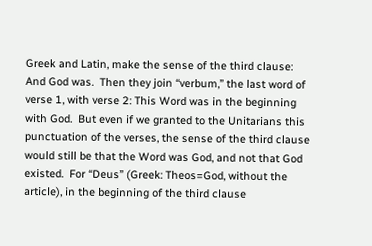Greek and Latin, make the sense of the third clause: And God was.  Then they join “verbum,” the last word of verse 1, with verse 2: This Word was in the beginning with God.  But even if we granted to the Unitarians this punctuation of the verses, the sense of the third clause would still be that the Word was God, and not that God existed.  For “Deus” (Greek: Theos=God, without the article), in the beginning of the third clause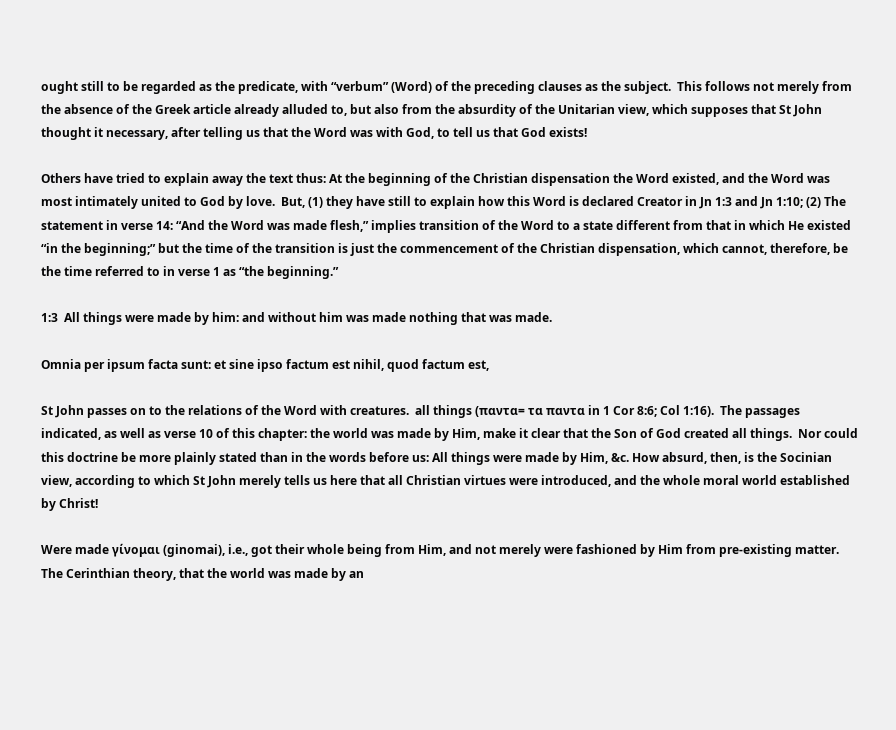ought still to be regarded as the predicate, with “verbum” (Word) of the preceding clauses as the subject.  This follows not merely from the absence of the Greek article already alluded to, but also from the absurdity of the Unitarian view, which supposes that St John thought it necessary, after telling us that the Word was with God, to tell us that God exists!

Others have tried to explain away the text thus: At the beginning of the Christian dispensation the Word existed, and the Word was most intimately united to God by love.  But, (1) they have still to explain how this Word is declared Creator in Jn 1:3 and Jn 1:10; (2) The statement in verse 14: “And the Word was made flesh,” implies transition of the Word to a state different from that in which He existed “in the beginning;” but the time of the transition is just the commencement of the Christian dispensation, which cannot, therefore, be the time referred to in verse 1 as “the beginning.”

1:3  All things were made by him: and without him was made nothing that was made.

Omnia per ipsum facta sunt: et sine ipso factum est nihil, quod factum est,

St John passes on to the relations of the Word with creatures.  all things (παντα= τα παντα in 1 Cor 8:6; Col 1:16).  The passages indicated, as well as verse 10 of this chapter: the world was made by Him, make it clear that the Son of God created all things.  Nor could this doctrine be more plainly stated than in the words before us: All things were made by Him, &c. How absurd, then, is the Socinian view, according to which St John merely tells us here that all Christian virtues were introduced, and the whole moral world established by Christ!

Were made γίνομαι (ginomai), i.e., got their whole being from Him, and not merely were fashioned by Him from pre-existing matter.  The Cerinthian theory, that the world was made by an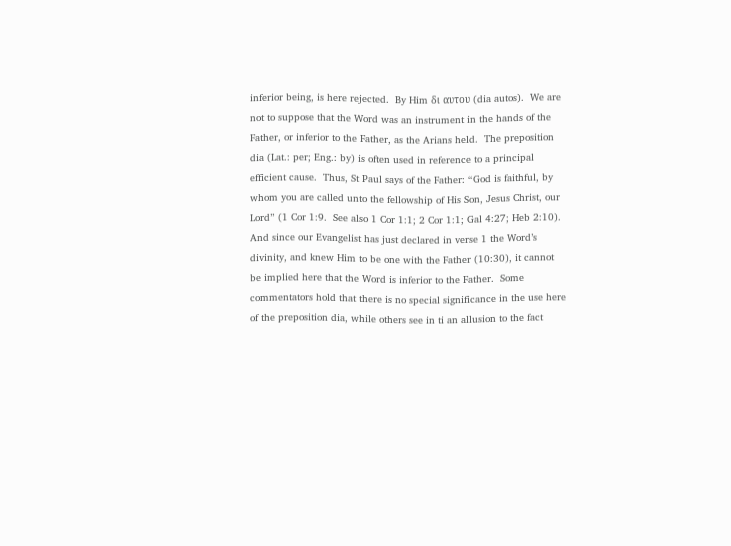inferior being, is here rejected.  By Him δι αυτου (dia autos).  We are not to suppose that the Word was an instrument in the hands of the Father, or inferior to the Father, as the Arians held.  The preposition dia (Lat.: per; Eng.: by) is often used in reference to a principal efficient cause.  Thus, St Paul says of the Father: “God is faithful, by whom you are called unto the fellowship of His Son, Jesus Christ, our Lord” (1 Cor 1:9.  See also 1 Cor 1:1; 2 Cor 1:1; Gal 4:27; Heb 2:10).  And since our Evangelist has just declared in verse 1 the Word’s divinity, and knew Him to be one with the Father (10:30), it cannot be implied here that the Word is inferior to the Father.  Some commentators hold that there is no special significance in the use here of the preposition dia, while others see in ti an allusion to the fact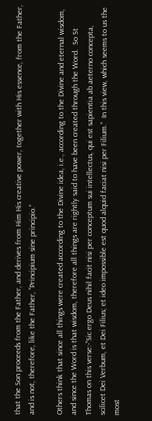that the Son proceeds from the Father, and derives from Him His creative power, together with His essence, from the Father, and is not, therefore, like the Father, “Principium sine principio.”

Others think that since all things were created according to the Divine idea, i.e., according to the Divine and eternal wisdom, and since the Word is that wisdom, therefore all things are rightly said to have been created through the Word.  So St Thomas on this verse:-“Sic ergo Deus nihil facit nisi per conceptum sui intellectus, qui est sapientia ab aeterno concepta, scilicet Dei Verbum, et Dei Filius; et ideo impossible est quod alquid faciat nisi per Filium.”  In this view, which seems to us the most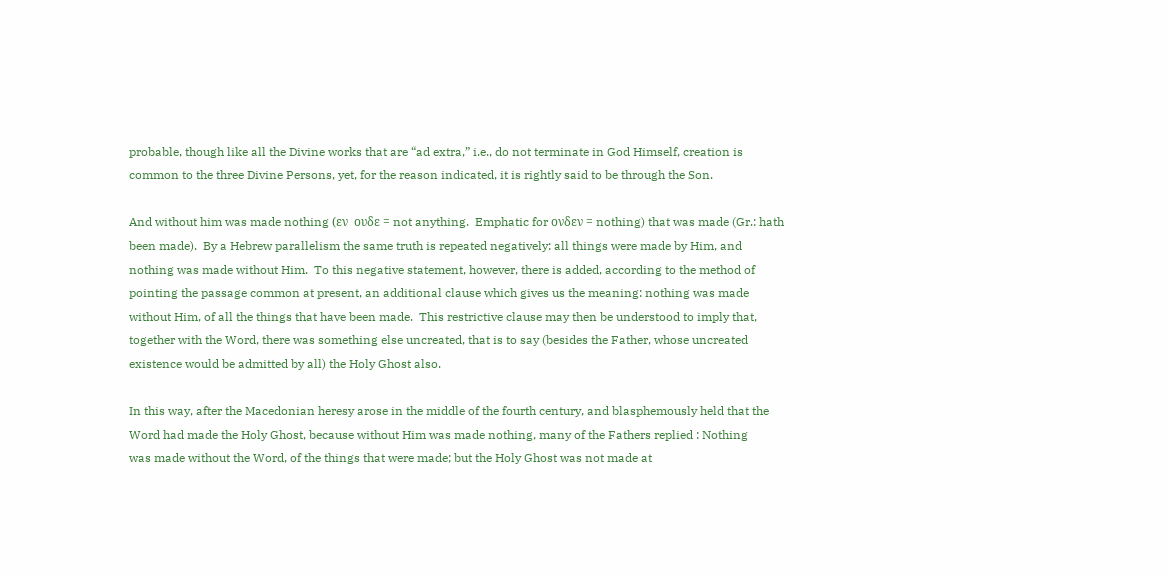probable, though like all the Divine works that are “ad extra,” i.e., do not terminate in God Himself, creation is common to the three Divine Persons, yet, for the reason indicated, it is rightly said to be through the Son.

And without him was made nothing (εν  ουδε = not anything.  Emphatic for ονδεν = nothing) that was made (Gr.: hath been made).  By a Hebrew parallelism the same truth is repeated negatively: all things were made by Him, and nothing was made without Him.  To this negative statement, however, there is added, according to the method of pointing the passage common at present, an additional clause which gives us the meaning: nothing was made without Him, of all the things that have been made.  This restrictive clause may then be understood to imply that, together with the Word, there was something else uncreated, that is to say (besides the Father, whose uncreated existence would be admitted by all) the Holy Ghost also.

In this way, after the Macedonian heresy arose in the middle of the fourth century, and blasphemously held that the Word had made the Holy Ghost, because without Him was made nothing, many of the Fathers replied : Nothing
was made without the Word, of the things that were made; but the Holy Ghost was not made at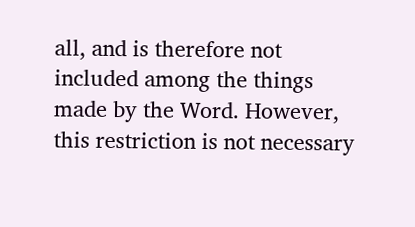all, and is therefore not included among the things made by the Word. However, this restriction is not necessary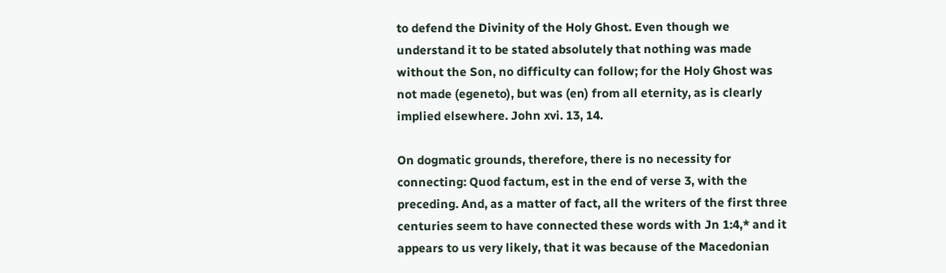to defend the Divinity of the Holy Ghost. Even though we understand it to be stated absolutely that nothing was made without the Son, no difficulty can follow; for the Holy Ghost was not made (egeneto), but was (en) from all eternity, as is clearly implied elsewhere. John xvi. 13, 14.

On dogmatic grounds, therefore, there is no necessity for connecting: Quod factum, est in the end of verse 3, with the preceding. And, as a matter of fact, all the writers of the first three centuries seem to have connected these words with Jn 1:4,* and it appears to us very likely, that it was because of the Macedonian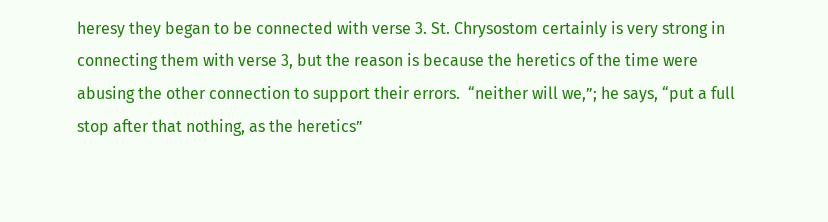heresy they began to be connected with verse 3. St. Chrysostom certainly is very strong in connecting them with verse 3, but the reason is because the heretics of the time were abusing the other connection to support their errors.  “neither will we,”; he says, “put a full stop after that nothing, as the heretics”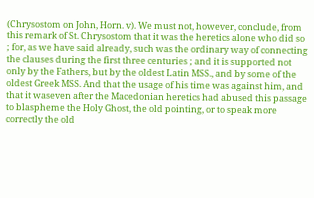(Chrysostom on John, Horn. v). We must not, however, conclude, from this remark of St. Chrysostom that it was the heretics alone who did so ; for, as we have said already, such was the ordinary way of connecting the clauses during the first three centuries ; and it is supported not only by the Fathers, but by the oldest Latin MSS., and by some of the oldest Greek MSS. And that the usage of his time was against him, and that it waseven after the Macedonian heretics had abused this passage to blaspheme the Holy Ghost, the old pointing, or to speak more correctly the old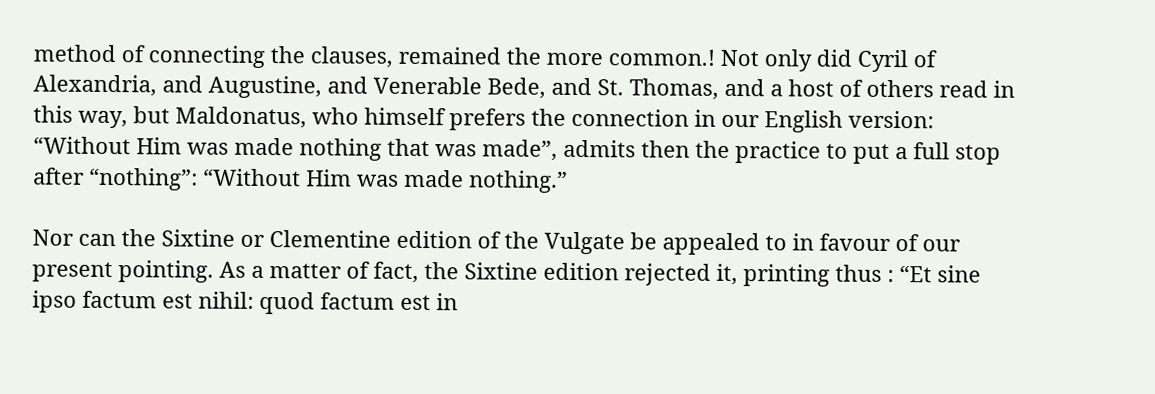method of connecting the clauses, remained the more common.! Not only did Cyril of Alexandria, and Augustine, and Venerable Bede, and St. Thomas, and a host of others read in this way, but Maldonatus, who himself prefers the connection in our English version: “Without Him was made nothing that was made”, admits then the practice to put a full stop after “nothing”: “Without Him was made nothing.”

Nor can the Sixtine or Clementine edition of the Vulgate be appealed to in favour of our present pointing. As a matter of fact, the Sixtine edition rejected it, printing thus : “Et sine ipso factum est nihil: quod factum est in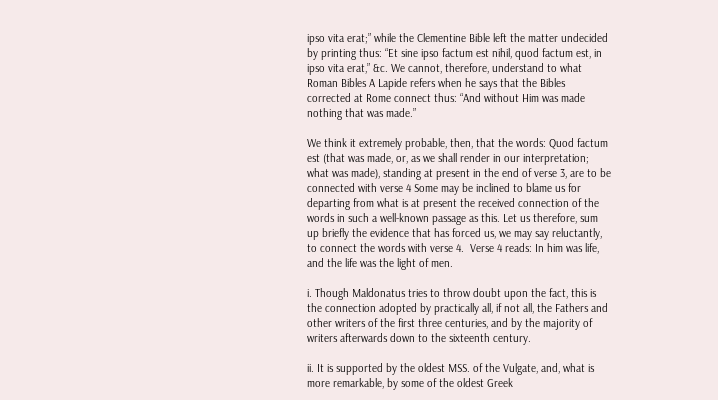ipso vita erat;” while the Clementine Bible left the matter undecided by printing thus: “Et sine ipso factum est nihil, quod factum est, in ipso vita erat,” &c. We cannot, therefore, understand to what Roman Bibles A Lapide refers when he says that the Bibles corrected at Rome connect thus: “And without Him was made nothing that was made.”

We think it extremely probable, then, that the words: Quod factum est (that was made, or, as we shall render in our interpretation; what was made), standing at present in the end of verse 3, are to be connected with verse 4 Some may be inclined to blame us for departing from what is at present the received connection of the words in such a well-known passage as this. Let us therefore, sum up briefly the evidence that has forced us, we may say reluctantly, to connect the words with verse 4.  Verse 4 reads: In him was life, and the life was the light of men.

i. Though Maldonatus tries to throw doubt upon the fact, this is the connection adopted by practically all, if not all, the Fathers and other writers of the first three centuries, and by the majority of writers afterwards down to the sixteenth century.

ii. It is supported by the oldest MSS. of the Vulgate, and, what is more remarkable, by some of the oldest Greek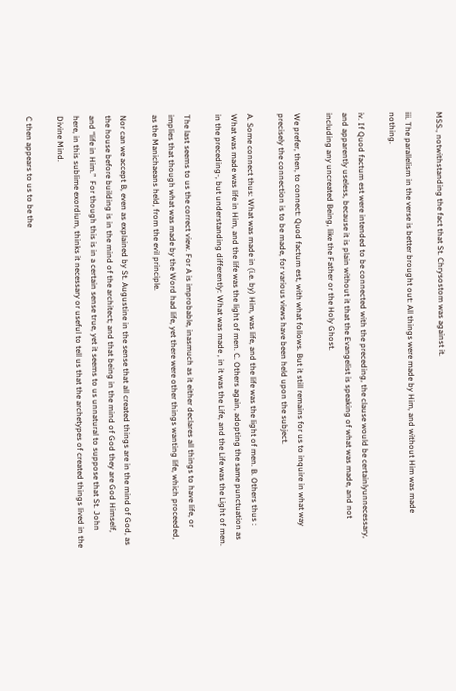MSS., notwithstanding the fact that St. Chrysostom was against it.

iii. The parallelism in the verse is better brought out: All things were made by Him, and without Him was made nothing.

iv. If Quod factum est were intended to be connected with the preceding, the clause would be certainlyunnecessary, and apparently useless, because it is plain without it that the Evangelist is speaking of what was made, and not including any uncreated Being, like the Father or the Holy Ghost.

We prefer, then, to connect: Quod factum est, with what follows. But it still remains for us to inquire in what way precisely the connection is to be made, for various views have been held upon the subject.

A. Some connect thus: What was made in (i.e. by) Him, was life, and the life was the light of men. B. Others thus : What was made was life in Him, and the life was the light of men. C. Others again, adopting the same punctuation as in the preceding-, but understanding differently: What was made , in it was the Life, and the Life was the Light of men.

The last seems to us the correct view. For A is improbable, inasmuch as it either declares all things to have life, or implies that though what was made by the Word had life, yet there were other things wanting life, which proceeded, as the Manichaeans held, from the evil principle.

Nor can we accept B, even as explained by St. Augustine in the sense that all created things are in the mind of God, as the house before building is in the mind of the architect; and that being in the mind of God they are God Himself,
and “life in Him.”  For though this is in a certain sense true, yet it seems to us unnatural to suppose that St. John here, in this sublime exordium, thinks it necessary or useful to tell us that the archetypes of created things lived in the Divine Mind.

C then appears to us to be the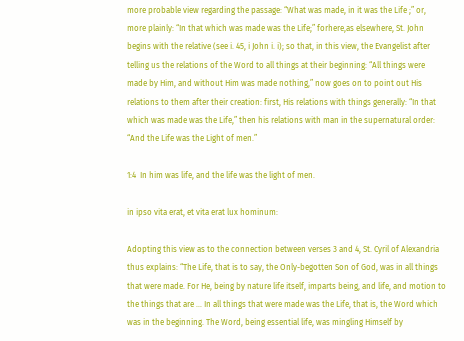more probable view regarding the passage: “What was made, in it was the Life ;” or, more plainly: “In that which was made was the Life;” forhere,as elsewhere, St. John begins with the relative (see i. 45, i John i. i); so that, in this view, the Evangelist after telling us the relations of the Word to all things at their beginning: “All things were made by Him, and without Him was made nothing,” now goes on to point out His relations to them after their creation: first, His relations with things generally: “In that which was made was the Life,” then his relations with man in the supernatural order: “And the Life was the Light of men.”

1:4  In him was life, and the life was the light of men.

in ipso vita erat, et vita erat lux hominum:

Adopting this view as to the connection between verses 3 and 4, St. Cyril of Alexandria thus explains: “The Life, that is to say, the Only-begotten Son of God, was in all things that were made. For He, being by nature life itself, imparts being, and life, and motion to the things that are … In all things that were made was the Life, that is, the Word which was in the beginning. The Word, being essential life, was mingling Himself by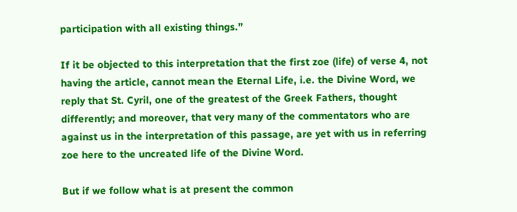participation with all existing things.”

If it be objected to this interpretation that the first zoe (life) of verse 4, not having the article, cannot mean the Eternal Life, i.e. the Divine Word, we reply that St. Cyril, one of the greatest of the Greek Fathers, thought differently; and moreover, that very many of the commentators who are against us in the interpretation of this passage, are yet with us in referring zoe here to the uncreated life of the Divine Word.

But if we follow what is at present the common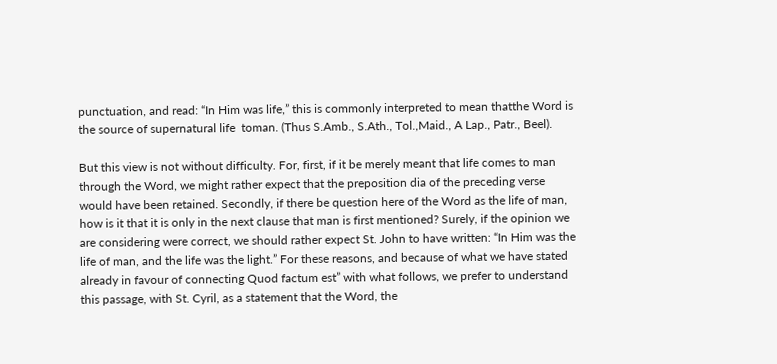punctuation, and read: “In Him was life,” this is commonly interpreted to mean thatthe Word is the source of supernatural life  toman. (Thus S.Amb., S.Ath., Tol.,Maid., A Lap., Patr., Beel).

But this view is not without difficulty. For, first, if it be merely meant that life comes to man through the Word, we might rather expect that the preposition dia of the preceding verse would have been retained. Secondly, if there be question here of the Word as the life of man, how is it that it is only in the next clause that man is first mentioned? Surely, if the opinion we are considering were correct, we should rather expect St. John to have written: “In Him was the life of man, and the life was the light.” For these reasons, and because of what we have stated already in favour of connecting Quod factum est” with what follows, we prefer to understand this passage, with St. Cyril, as a statement that the Word, the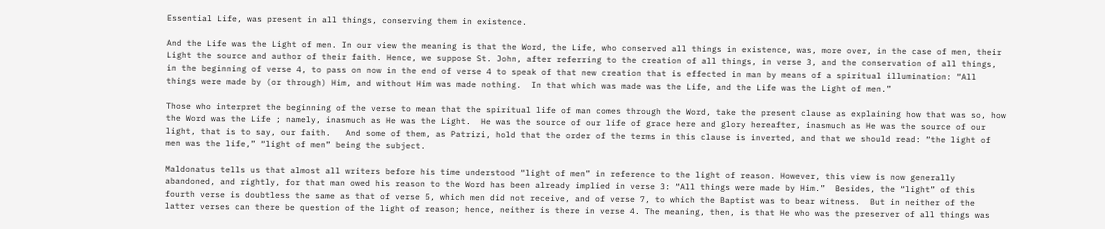Essential Life, was present in all things, conserving them in existence.

And the Life was the Light of men. In our view the meaning is that the Word, the Life, who conserved all things in existence, was, more over, in the case of men, their Light the source and author of their faith. Hence, we suppose St. John, after referring to the creation of all things, in verse 3, and the conservation of all things, in the beginning of verse 4, to pass on now in the end of verse 4 to speak of that new creation that is effected in man by means of a spiritual illumination: “All things were made by (or through) Him, and without Him was made nothing.  In that which was made was the Life, and the Life was the Light of men.”

Those who interpret the beginning of the verse to mean that the spiritual life of man comes through the Word, take the present clause as explaining how that was so, how the Word was the Life ; namely, inasmuch as He was the Light.  He was the source of our life of grace here and glory hereafter, inasmuch as He was the source of our light, that is to say, our faith.   And some of them, as Patrizi, hold that the order of the terms in this clause is inverted, and that we should read: “the light of men was the life,” “light of men” being the subject.

Maldonatus tells us that almost all writers before his time understood “light of men” in reference to the light of reason. However, this view is now generally abandoned, and rightly, for that man owed his reason to the Word has been already implied in verse 3: “All things were made by Him.”  Besides, the “light” of this fourth verse is doubtless the same as that of verse 5, which men did not receive, and of verse 7, to which the Baptist was to bear witness.  But in neither of the latter verses can there be question of the light of reason; hence, neither is there in verse 4. The meaning, then, is that He who was the preserver of all things was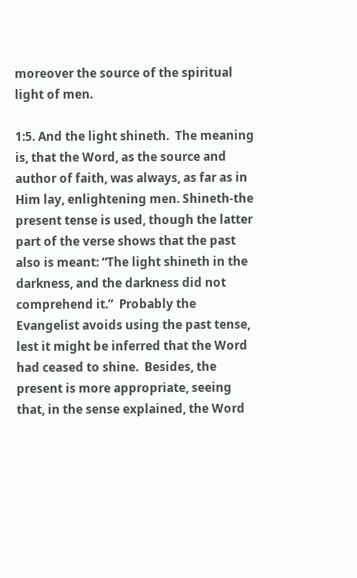moreover the source of the spiritual light of men.

1:5. And the light shineth.  The meaning is, that the Word, as the source and author of faith, was always, as far as in Him lay, enlightening men. Shineth-the present tense is used, though the latter part of the verse shows that the past also is meant: “The light shineth in the darkness, and the darkness did not comprehend it.”  Probably the Evangelist avoids using the past tense, lest it might be inferred that the Word had ceased to shine.  Besides, the present is more appropriate, seeing that, in the sense explained, the Word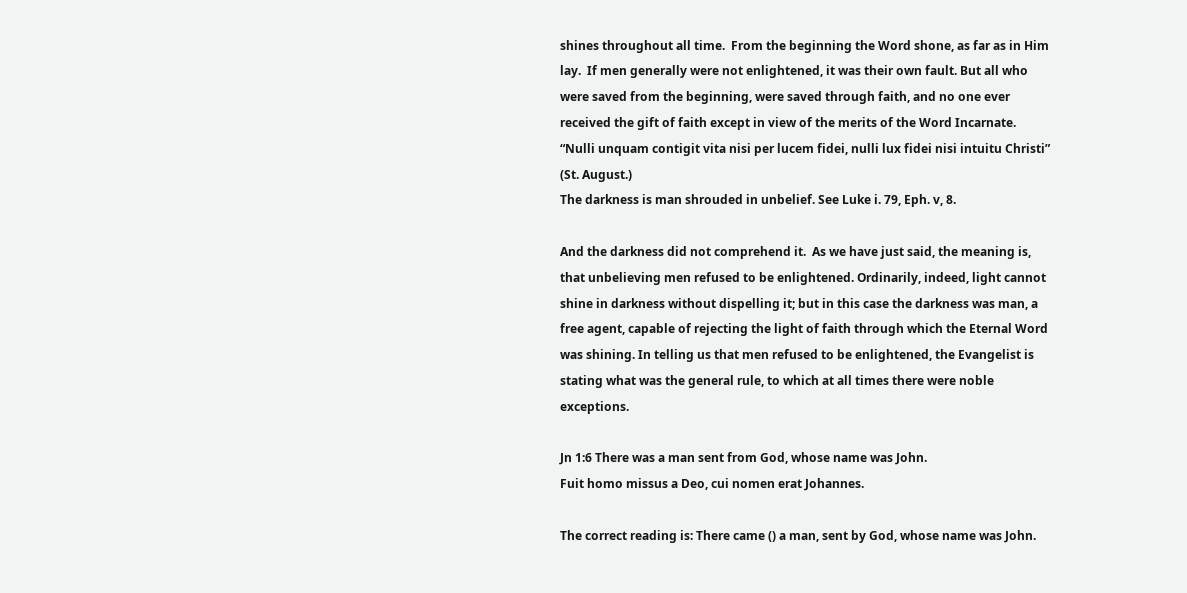shines throughout all time.  From the beginning the Word shone, as far as in Him lay.  If men generally were not enlightened, it was their own fault. But all who were saved from the beginning, were saved through faith, and no one ever received the gift of faith except in view of the merits of the Word Incarnate.  “Nulli unquam contigit vita nisi per lucem fidei, nulli lux fidei nisi intuitu Christi” (St. August.)
The darkness is man shrouded in unbelief. See Luke i. 79, Eph. v, 8.

And the darkness did not comprehend it.  As we have just said, the meaning is, that unbelieving men refused to be enlightened. Ordinarily, indeed, light cannot shine in darkness without dispelling it; but in this case the darkness was man, a free agent, capable of rejecting the light of faith through which the Eternal Word was shining. In telling us that men refused to be enlightened, the Evangelist is stating what was the general rule, to which at all times there were noble exceptions.

Jn 1:6 There was a man sent from God, whose name was John.
Fuit homo missus a Deo, cui nomen erat Johannes.

The correct reading is: There came () a man, sent by God, whose name was John.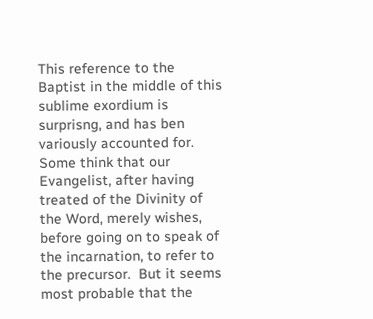This reference to the Baptist in the middle of this sublime exordium is surprisng, and has ben variously accounted for.  Some think that our Evangelist, after having treated of the Divinity of the Word, merely wishes, before going on to speak of the incarnation, to refer to the precursor.  But it seems most probable that the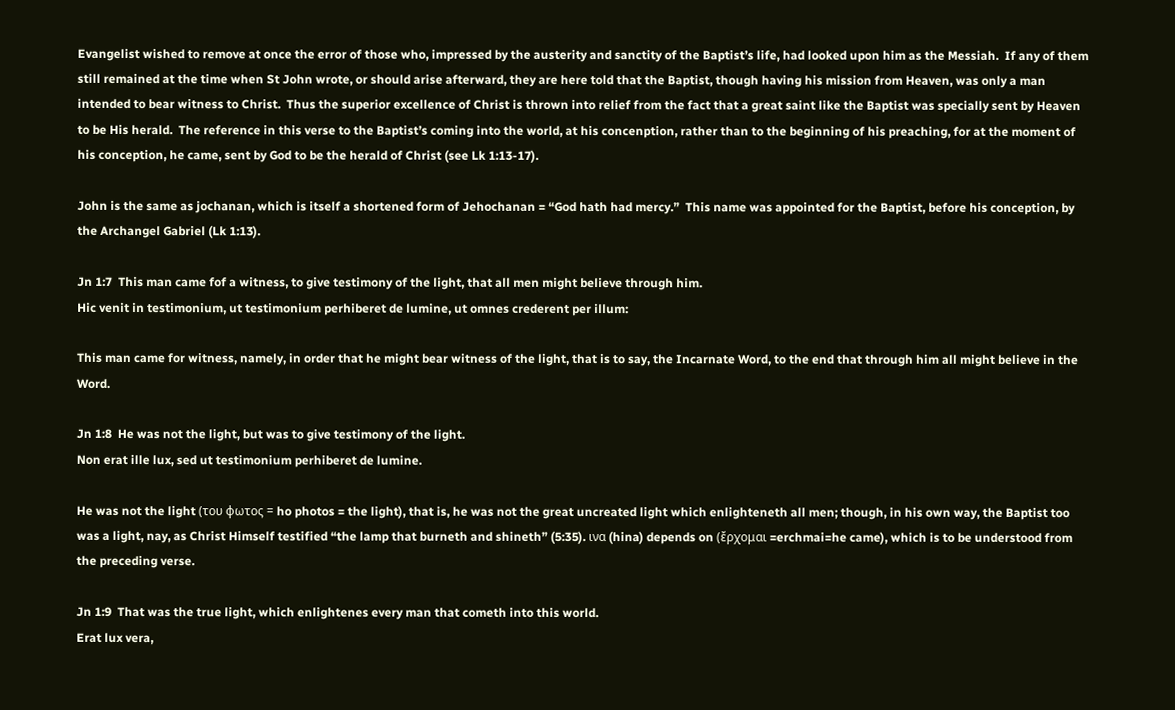Evangelist wished to remove at once the error of those who, impressed by the austerity and sanctity of the Baptist’s life, had looked upon him as the Messiah.  If any of them still remained at the time when St John wrote, or should arise afterward, they are here told that the Baptist, though having his mission from Heaven, was only a man intended to bear witness to Christ.  Thus the superior excellence of Christ is thrown into relief from the fact that a great saint like the Baptist was specially sent by Heaven to be His herald.  The reference in this verse to the Baptist’s coming into the world, at his concenption, rather than to the beginning of his preaching, for at the moment of his conception, he came, sent by God to be the herald of Christ (see Lk 1:13-17).

John is the same as jochanan, which is itself a shortened form of Jehochanan = “God hath had mercy.”  This name was appointed for the Baptist, before his conception, by the Archangel Gabriel (Lk 1:13).

Jn 1:7  This man came fof a witness, to give testimony of the light, that all men might believe through him.
Hic venit in testimonium, ut testimonium perhiberet de lumine, ut omnes crederent per illum:

This man came for witness, namely, in order that he might bear witness of the light, that is to say, the Incarnate Word, to the end that through him all might believe in the Word.

Jn 1:8  He was not the light, but was to give testimony of the light.
Non erat ille lux, sed ut testimonium perhiberet de lumine.

He was not the light (του φωτος = ho photos = the light), that is, he was not the great uncreated light which enlighteneth all men; though, in his own way, the Baptist too was a light, nay, as Christ Himself testified “the lamp that burneth and shineth” (5:35). ινα (hina) depends on (ἔρχομαι =erchmai=he came), which is to be understood from the preceding verse.

Jn 1:9  That was the true light, which enlightenes every man that cometh into this world.
Erat lux vera,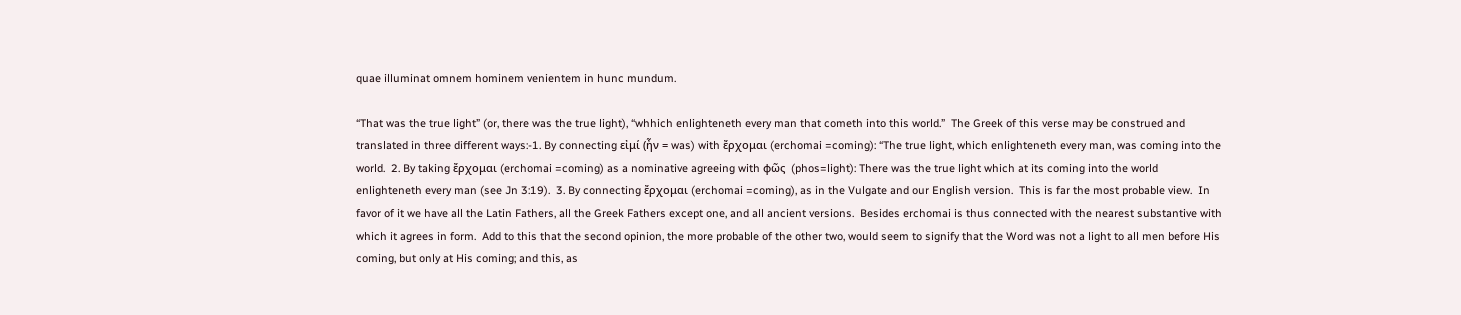quae illuminat omnem hominem venientem in hunc mundum.

“That was the true light” (or, there was the true light), “whhich enlighteneth every man that cometh into this world.”  The Greek of this verse may be construed and translated in three different ways:-1. By connecting εἰμί (ἦν = was) with ἔρχομαι (erchomai =coming): “The true light, which enlighteneth every man, was coming into the world.  2. By taking ἔρχομαι (erchomai =coming) as a nominative agreeing with φῶς  (phos=light): There was the true light which at its coming into the world enlighteneth every man (see Jn 3:19).  3. By connecting ἔρχομαι (erchomai =coming), as in the Vulgate and our English version.  This is far the most probable view.  In favor of it we have all the Latin Fathers, all the Greek Fathers except one, and all ancient versions.  Besides erchomai is thus connected with the nearest substantive with which it agrees in form.  Add to this that the second opinion, the more probable of the other two, would seem to signify that the Word was not a light to all men before His coming, but only at His coming; and this, as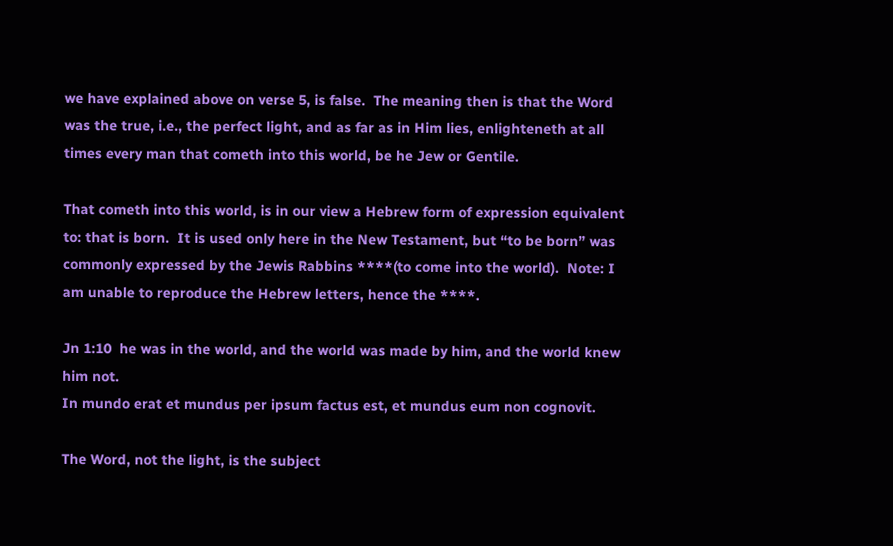we have explained above on verse 5, is false.  The meaning then is that the Word was the true, i.e., the perfect light, and as far as in Him lies, enlighteneth at all times every man that cometh into this world, be he Jew or Gentile.

That cometh into this world, is in our view a Hebrew form of expression equivalent to: that is born.  It is used only here in the New Testament, but “to be born” was commonly expressed by the Jewis Rabbins ****(to come into the world).  Note: I am unable to reproduce the Hebrew letters, hence the ****.

Jn 1:10  he was in the world, and the world was made by him, and the world knew him not.
In mundo erat et mundus per ipsum factus est, et mundus eum non cognovit.

The Word, not the light, is the subject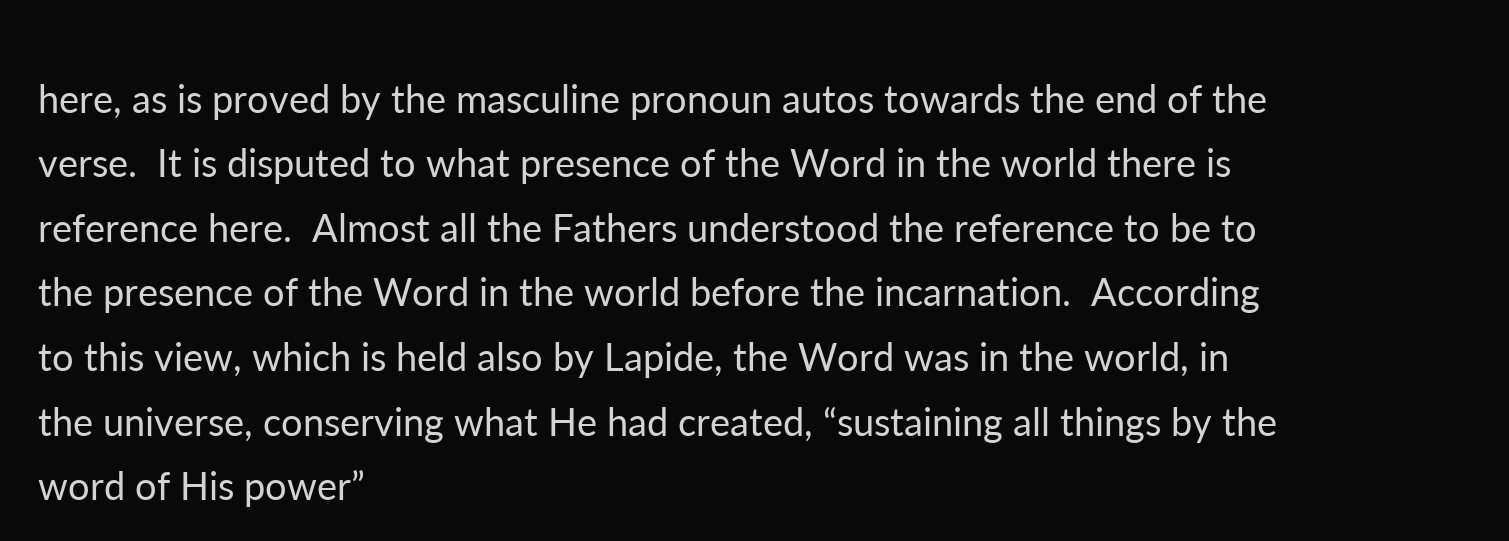here, as is proved by the masculine pronoun autos towards the end of the verse.  It is disputed to what presence of the Word in the world there is reference here.  Almost all the Fathers understood the reference to be to the presence of the Word in the world before the incarnation.  According to this view, which is held also by Lapide, the Word was in the world, in the universe, conserving what He had created, “sustaining all things by the word of His power”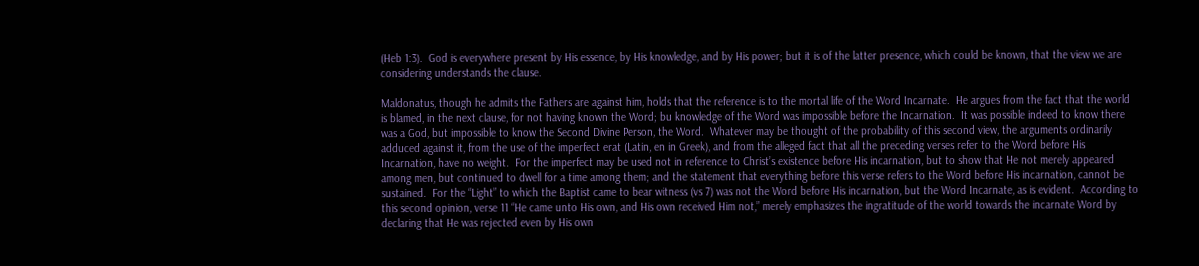(Heb 1:3).  God is everywhere present by His essence, by His knowledge, and by His power; but it is of the latter presence, which could be known, that the view we are considering understands the clause.

Maldonatus, though he admits the Fathers are against him, holds that the reference is to the mortal life of the Word Incarnate.  He argues from the fact that the world is blamed, in the next clause, for not having known the Word; bu knowledge of the Word was impossible before the Incarnation.  It was possible indeed to know there was a God, but impossible to know the Second Divine Person, the Word.  Whatever may be thought of the probability of this second view, the arguments ordinarily adduced against it, from the use of the imperfect erat (Latin, en in Greek), and from the alleged fact that all the preceding verses refer to the Word before His Incarnation, have no weight.  For the imperfect may be used not in reference to Christ’s existence before His incarnation, but to show that He not merely appeared among men, but continued to dwell for a time among them; and the statement that everything before this verse refers to the Word before His incarnation, cannot be sustained.  For the “Light” to which the Baptist came to bear witness (vs 7) was not the Word before His incarnation, but the Word Incarnate, as is evident.  According to this second opinion, verse 11 “He came unto His own, and His own received Him not,” merely emphasizes the ingratitude of the world towards the incarnate Word by declaring that He was rejected even by His own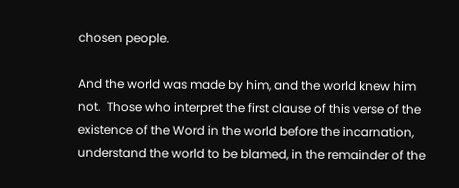chosen people.

And the world was made by him, and the world knew him not.  Those who interpret the first clause of this verse of the existence of the Word in the world before the incarnation, understand the world to be blamed, in the remainder of the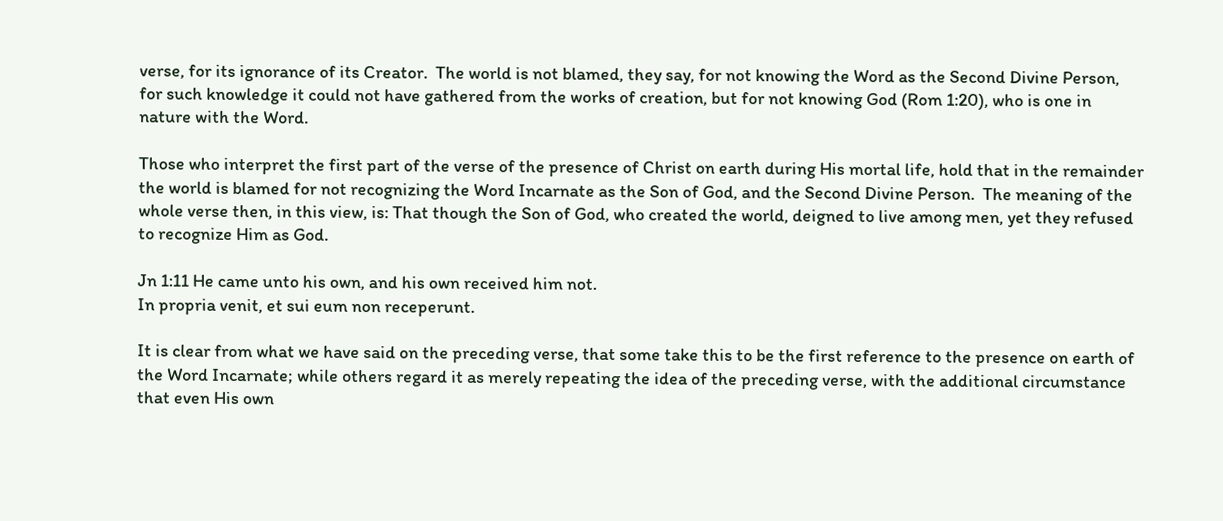verse, for its ignorance of its Creator.  The world is not blamed, they say, for not knowing the Word as the Second Divine Person, for such knowledge it could not have gathered from the works of creation, but for not knowing God (Rom 1:20), who is one in nature with the Word.

Those who interpret the first part of the verse of the presence of Christ on earth during His mortal life, hold that in the remainder the world is blamed for not recognizing the Word Incarnate as the Son of God, and the Second Divine Person.  The meaning of the whole verse then, in this view, is: That though the Son of God, who created the world, deigned to live among men, yet they refused to recognize Him as God.

Jn 1:11 He came unto his own, and his own received him not.
In propria venit, et sui eum non receperunt.

It is clear from what we have said on the preceding verse, that some take this to be the first reference to the presence on earth of the Word Incarnate; while others regard it as merely repeating the idea of the preceding verse, with the additional circumstance that even His own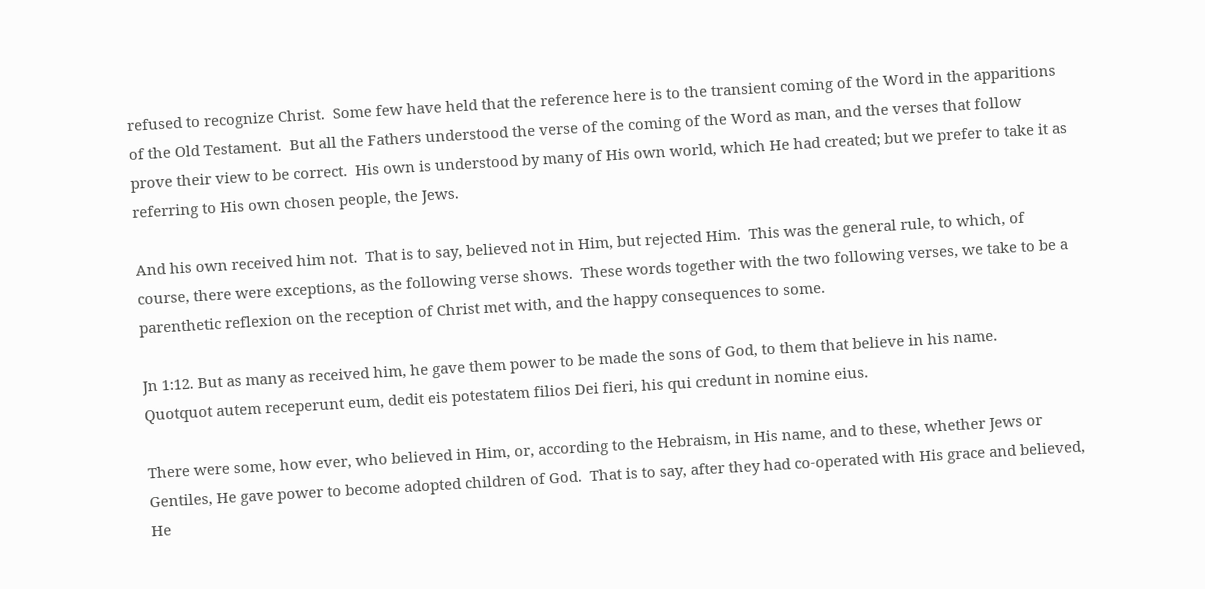refused to recognize Christ.  Some few have held that the reference here is to the transient coming of the Word in the apparitions of the Old Testament.  But all the Fathers understood the verse of the coming of the Word as man, and the verses that follow prove their view to be correct.  His own is understood by many of His own world, which He had created; but we prefer to take it as referring to His own chosen people, the Jews.

And his own received him not.  That is to say, believed not in Him, but rejected Him.  This was the general rule, to which, of course, there were exceptions, as the following verse shows.  These words together with the two following verses, we take to be a parenthetic reflexion on the reception of Christ met with, and the happy consequences to some.

Jn 1:12. But as many as received him, he gave them power to be made the sons of God, to them that believe in his name.
Quotquot autem receperunt eum, dedit eis potestatem filios Dei fieri, his qui credunt in nomine eius.

There were some, how ever, who believed in Him, or, according to the Hebraism, in His name, and to these, whether Jews or Gentiles, He gave power to become adopted children of God.  That is to say, after they had co-operated with His grace and believed, He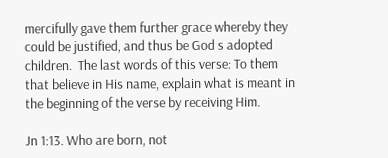mercifully gave them further grace whereby they could be justified, and thus be God s adopted children.  The last words of this verse: To them that believe in His name, explain what is meant in the beginning of the verse by receiving Him.

Jn 1:13. Who are born, not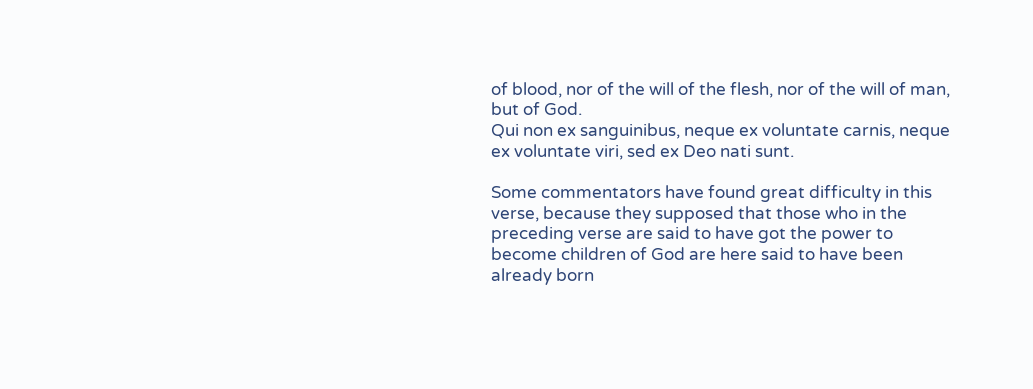of blood, nor of the will of the flesh, nor of the will of man, but of God.
Qui non ex sanguinibus, neque ex voluntate carnis, neque ex voluntate viri, sed ex Deo nati sunt.

Some commentators have found great difficulty in this verse, because they supposed that those who in the preceding verse are said to have got the power to become children of God are here said to have been already born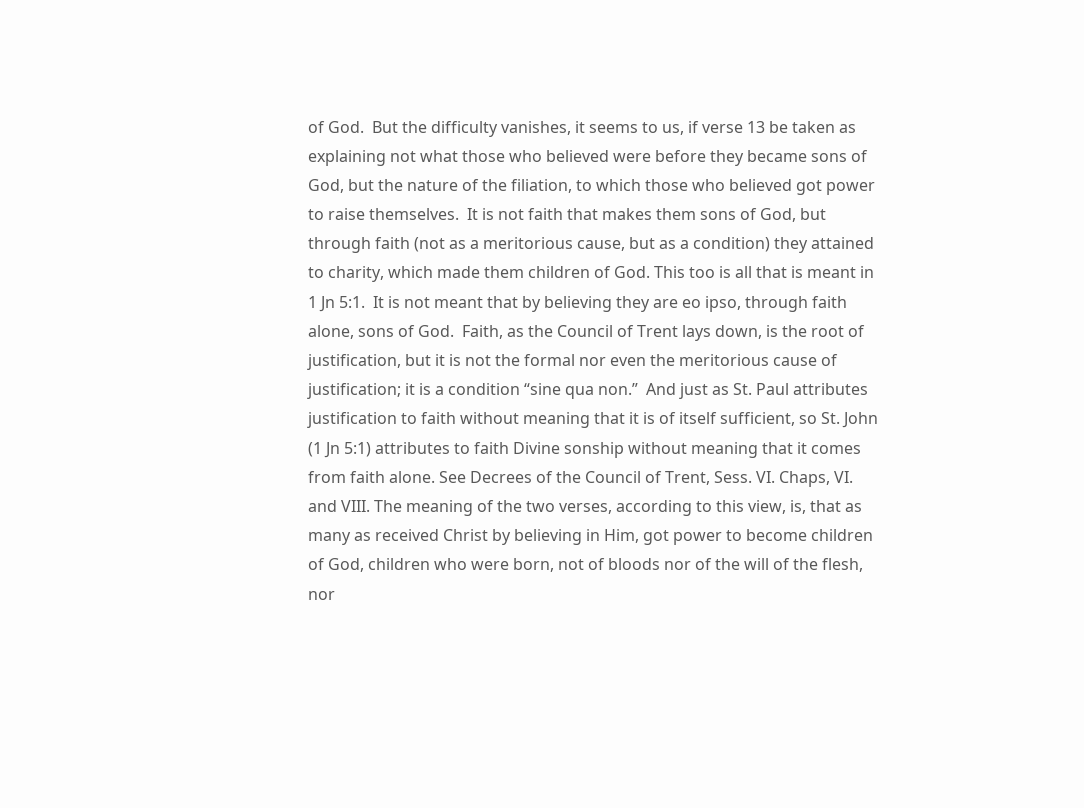of God.  But the difficulty vanishes, it seems to us, if verse 13 be taken as explaining not what those who believed were before they became sons of God, but the nature of the filiation, to which those who believed got power to raise themselves.  It is not faith that makes them sons of God, but through faith (not as a meritorious cause, but as a condition) they attained to charity, which made them children of God. This too is all that is meant in 1 Jn 5:1.  It is not meant that by believing they are eo ipso, through faith alone, sons of God.  Faith, as the Council of Trent lays down, is the root of justification, but it is not the formal nor even the meritorious cause of justification; it is a condition “sine qua non.”  And just as St. Paul attributes justification to faith without meaning that it is of itself sufficient, so St. John (1 Jn 5:1) attributes to faith Divine sonship without meaning that it comes from faith alone. See Decrees of the Council of Trent, Sess. VI. Chaps, VI. and VIII. The meaning of the two verses, according to this view, is, that as many as received Christ by believing in Him, got power to become children of God, children who were born, not of bloods nor of the will of the flesh, nor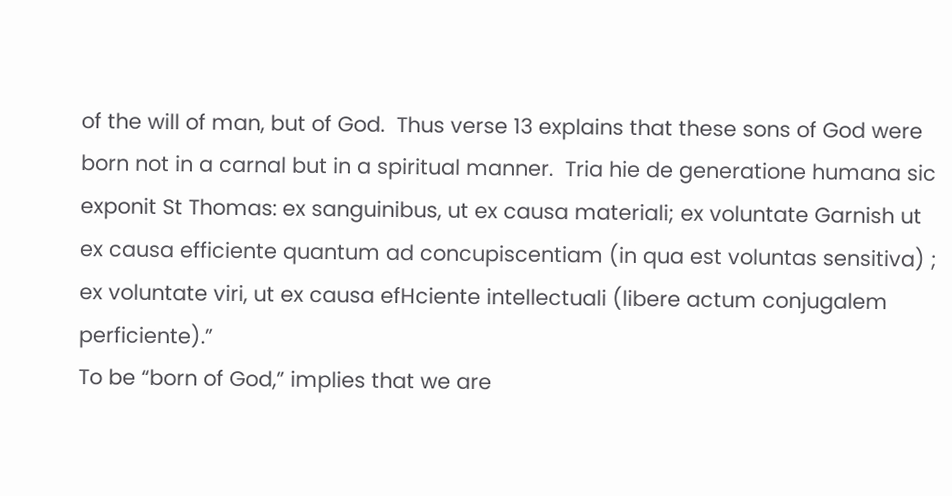of the will of man, but of God.  Thus verse 13 explains that these sons of God were born not in a carnal but in a spiritual manner.  Tria hie de generatione humana sic exponit St Thomas: ex sanguinibus, ut ex causa materiali; ex voluntate Garnish ut ex causa efficiente quantum ad concupiscentiam (in qua est voluntas sensitiva) ; ex voluntate viri, ut ex causa efHciente intellectuali (libere actum conjugalem perficiente).”
To be “born of God,” implies that we are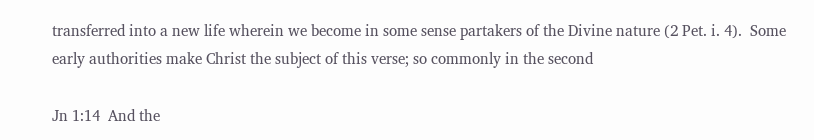transferred into a new life wherein we become in some sense partakers of the Divine nature (2 Pet. i. 4).  Some early authorities make Christ the subject of this verse; so commonly in the second

Jn 1:14  And the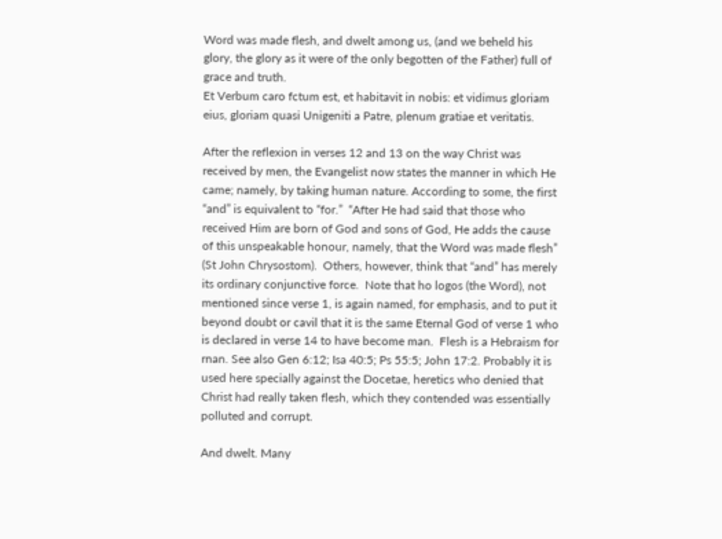Word was made flesh, and dwelt among us, (and we beheld his glory, the glory as it were of the only begotten of the Father) full of grace and truth.
Et Verbum caro fctum est, et habitavit in nobis: et vidimus gloriam eius, gloriam quasi Unigeniti a Patre, plenum gratiae et veritatis.

After the reflexion in verses 12 and 13 on the way Christ was received by men, the Evangelist now states the manner in which He came; namely, by taking human nature. According to some, the first “and” is equivalent to “for.”  “After He had said that those who received Him are born of God and sons of God, He adds the cause of this unspeakable honour, namely, that the Word was made flesh” (St John Chrysostom).  Others, however, think that “and” has merely its ordinary conjunctive force.  Note that ho logos (the Word), not mentioned since verse 1, is again named, for emphasis, and to put it beyond doubt or cavil that it is the same Eternal God of verse 1 who is declared in verse 14 to have become man.  Flesh is a Hebraism for rnan. See also Gen 6:12; Isa 40:5; Ps 55:5; John 17:2. Probably it is used here specially against the Docetae, heretics who denied that Christ had really taken flesh, which they contended was essentially polluted and corrupt.

And dwelt. Many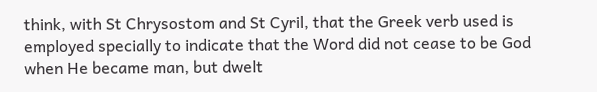think, with St Chrysostom and St Cyril, that the Greek verb used is employed specially to indicate that the Word did not cease to be God when He became man, but dwelt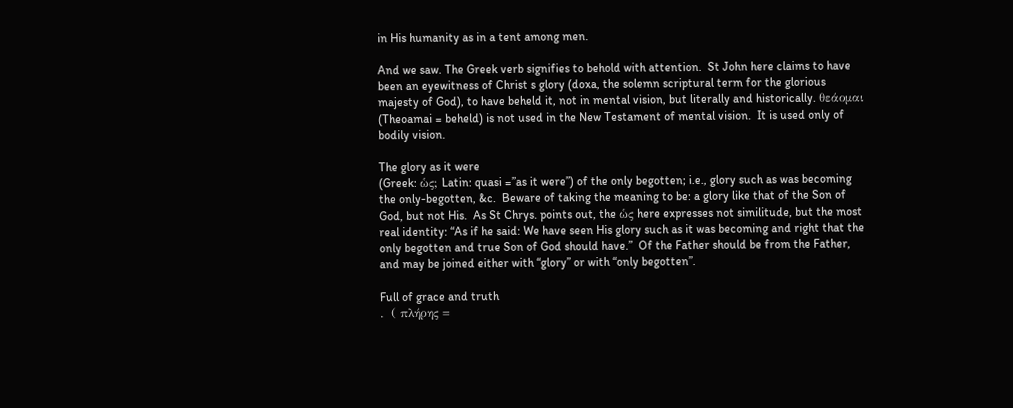in His humanity as in a tent among men.

And we saw. The Greek verb signifies to behold with attention.  St John here claims to have been an eyewitness of Christ s glory (doxa, the solemn scriptural term for the glorious majesty of God), to have beheld it, not in mental vision, but literally and historically. θεάομαι (Theoamai = beheld) is not used in the New Testament of mental vision.  It is used only of bodily vision.

The glory as it were
(Greek: ὡς; Latin: quasi =”as it were”) of the only begotten; i.e., glory such as was becoming the only-begotten, &c.  Beware of taking the meaning to be: a glory like that of the Son of God, but not His.  As St Chrys. points out, the ὡς here expresses not similitude, but the most real identity: “As if he said: We have seen His glory such as it was becoming and right that the only begotten and true Son of God should have.”  Of the Father should be from the Father, and may be joined either with “glory” or with “only begotten”.

Full of grace and truth
.  ( πλήρης =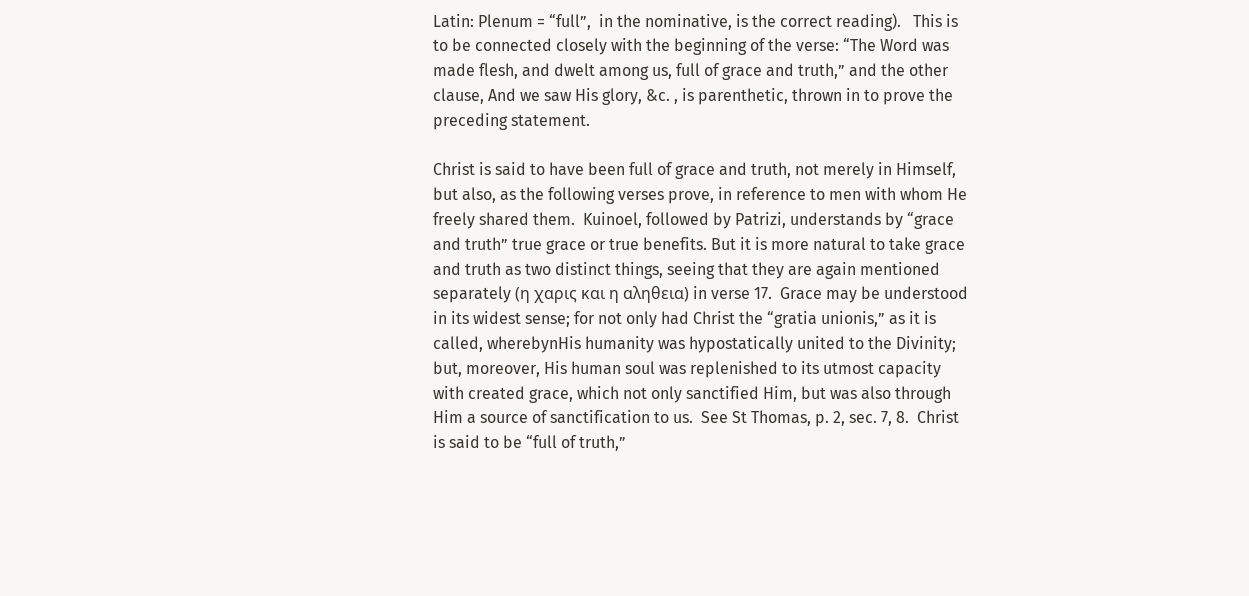Latin: Plenum = “full”,  in the nominative, is the correct reading).   This is to be connected closely with the beginning of the verse: “The Word was made flesh, and dwelt among us, full of grace and truth,” and the other clause, And we saw His glory, &c. , is parenthetic, thrown in to prove the preceding statement.

Christ is said to have been full of grace and truth, not merely in Himself, but also, as the following verses prove, in reference to men with whom He freely shared them.  Kuinoel, followed by Patrizi, understands by “grace and truth” true grace or true benefits. But it is more natural to take grace and truth as two distinct things, seeing that they are again mentioned separately (η χαρις και η αληθεια) in verse 17.  Grace may be understood in its widest sense; for not only had Christ the “gratia unionis,” as it is called, wherebynHis humanity was hypostatically united to the Divinity; but, moreover, His human soul was replenished to its utmost capacity with created grace, which not only sanctified Him, but was also through Him a source of sanctification to us.  See St Thomas, p. 2, sec. 7, 8.  Christ is said to be “full of truth,”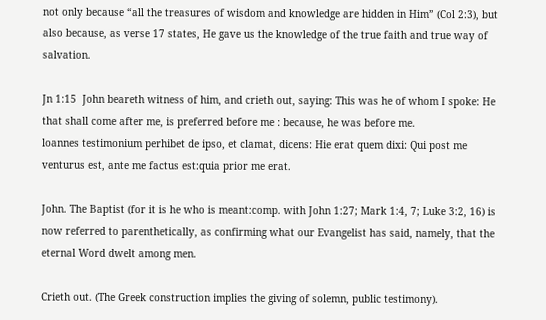not only because “all the treasures of wisdom and knowledge are hidden in Him” (Col 2:3), but also because, as verse 17 states, He gave us the knowledge of the true faith and true way of salvation.

Jn 1:15  John beareth witness of him, and crieth out, saying: This was he of whom I spoke: He that shall come after me, is preferred before me : because, he was before me.
loannes testimonium perhibet de ipso, et clamat, dicens: Hie erat quem dixi: Qui post me venturus est, ante me factus est:quia prior me erat.

John. The Baptist (for it is he who is meant:comp. with John 1:27; Mark 1:4, 7; Luke 3:2, 16) is now referred to parenthetically, as confirming what our Evangelist has said, namely, that the eternal Word dwelt among men.

Crieth out. (The Greek construction implies the giving of solemn, public testimony).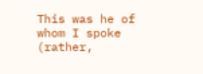This was he of whom I spoke (rather,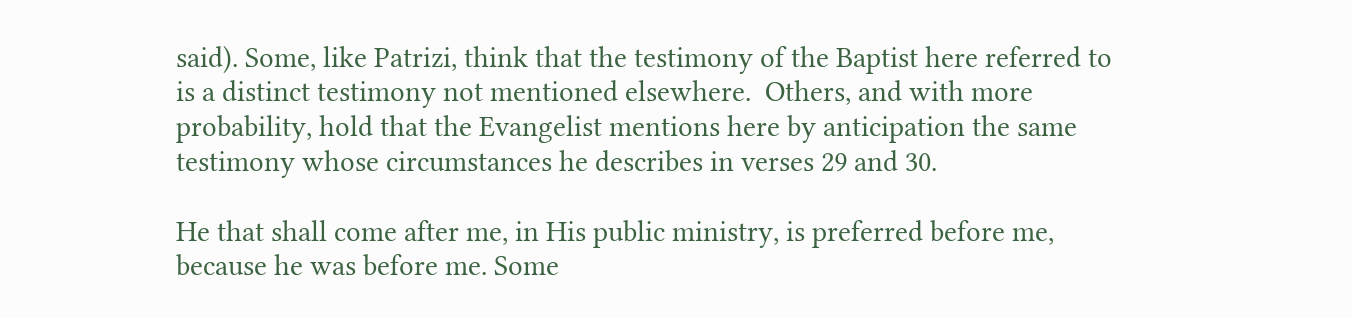said). Some, like Patrizi, think that the testimony of the Baptist here referred to is a distinct testimony not mentioned elsewhere.  Others, and with more probability, hold that the Evangelist mentions here by anticipation the same testimony whose circumstances he describes in verses 29 and 30.

He that shall come after me, in His public ministry, is preferred before me, because he was before me. Some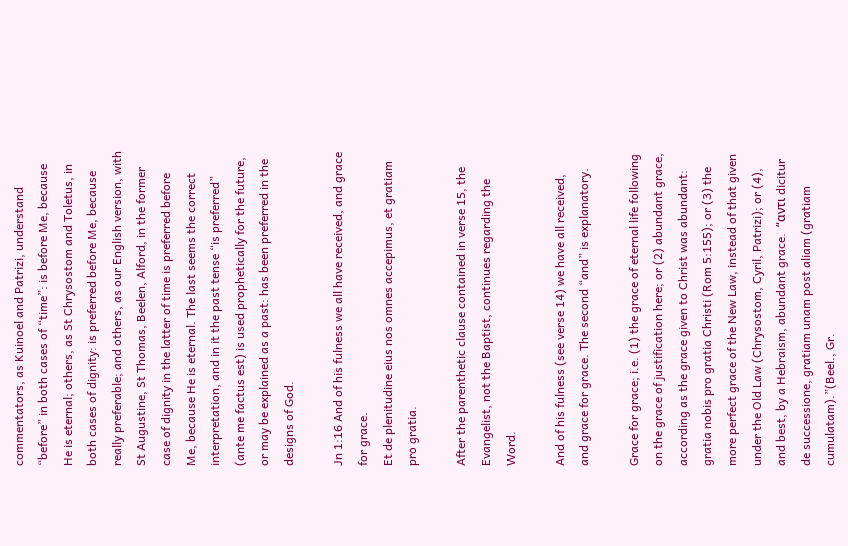commentators, as Kuinoel and Patrizi, understand “before” in both cases of “time”: is before Me, because He is eternal; others, as St Chrysostom and Toletus, in both cases of dignity: is preferred before Me, because really preferable; and others, as our English version, with St Augustine, St Thomas, Beelen, Alford, in the former case of dignity in the latter of time is preferred before Me, because He is eternal. The last seems the correct interpretation, and in it the past tense “is preferred” (ante me factus est) is used prophetically for the future, or may be explained as a past: has been preferred in the designs of God.

Jn 1:16 And of his fulness we all have received, and grace for grace.
Et de plenitudine eius nos omnes accepimus, et gratiam pro gratia.

After the parenthetic clause contained in verse 15, the Evangelist, not the Baptist, continues regarding the Word.

And of his fulness (see verse 14) we have all received, and grace for grace. The second “and” is explanatory.

Grace for grace; i.e. (1) the grace of eternal life following on the grace of justification here; or (2) abundant grace, according as the grace given to Christ was abundant: gratia nobis pro gratia Christi (Rom 5:155); or (3) the more perfect grace of the New Law, instead of that given under the Old Law (Chrysostom, Cyril, Patrizi); or (4), and best, by a Hebraism, abundant grace.  “αντι dicitur de successione, gratiam unam post aliam (gratiam cumulatam).”(Beel., Gr.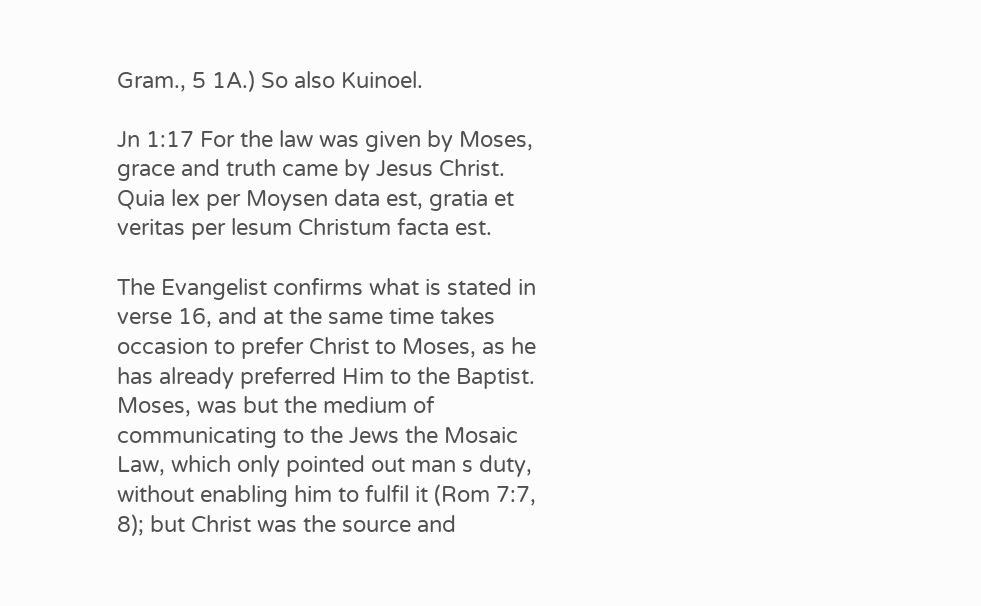Gram., 5 1A.) So also Kuinoel.

Jn 1:17 For the law was given by Moses, grace and truth came by Jesus Christ.
Quia lex per Moysen data est, gratia et veritas per lesum Christum facta est.

The Evangelist confirms what is stated in verse 16, and at the same time takes occasion to prefer Christ to Moses, as he has already preferred Him to the Baptist. Moses, was but the medium of communicating to the Jews the Mosaic Law, which only pointed out man s duty, without enabling him to fulfil it (Rom 7:7, 8); but Christ was the source and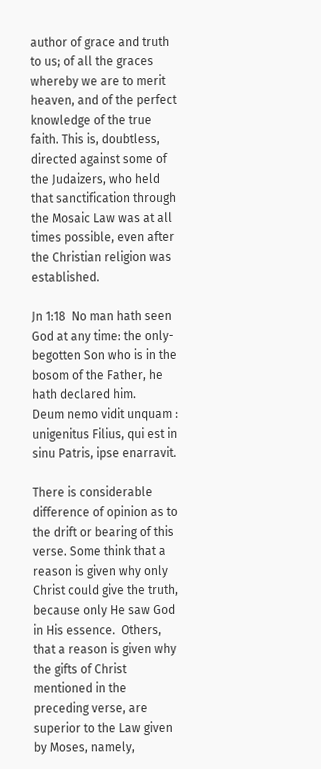author of grace and truth to us; of all the graces whereby we are to merit heaven, and of the perfect knowledge of the true faith. This is, doubtless, directed against some of the Judaizers, who held that sanctification through the Mosaic Law was at all times possible, even after the Christian religion was established.

Jn 1:18  No man hath seen God at any time: the only-begotten Son who is in the bosom of the Father, he hath declared him.
Deum nemo vidit unquam : unigenitus Filius, qui est in sinu Patris, ipse enarravit.

There is considerable difference of opinion as to the drift or bearing of this verse. Some think that a reason is given why only Christ could give the truth, because only He saw God in His essence.  Others, that a reason is given why the gifts of Christ mentioned in the preceding verse, are superior to the Law given by Moses, namely,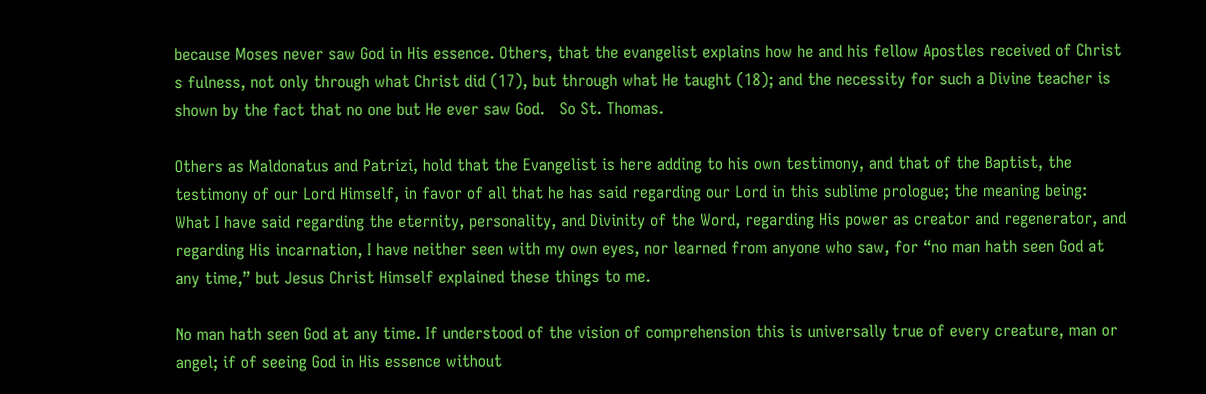because Moses never saw God in His essence. Others, that the evangelist explains how he and his fellow Apostles received of Christ s fulness, not only through what Christ did (17), but through what He taught (18); and the necessity for such a Divine teacher is shown by the fact that no one but He ever saw God.   So St. Thomas.

Others as Maldonatus and Patrizi, hold that the Evangelist is here adding to his own testimony, and that of the Baptist, the testimony of our Lord Himself, in favor of all that he has said regarding our Lord in this sublime prologue; the meaning being: What I have said regarding the eternity, personality, and Divinity of the Word, regarding His power as creator and regenerator, and regarding His incarnation, I have neither seen with my own eyes, nor learned from anyone who saw, for “no man hath seen God at any time,” but Jesus Christ Himself explained these things to me.

No man hath seen God at any time. If understood of the vision of comprehension this is universally true of every creature, man or angel; if of seeing God in His essence without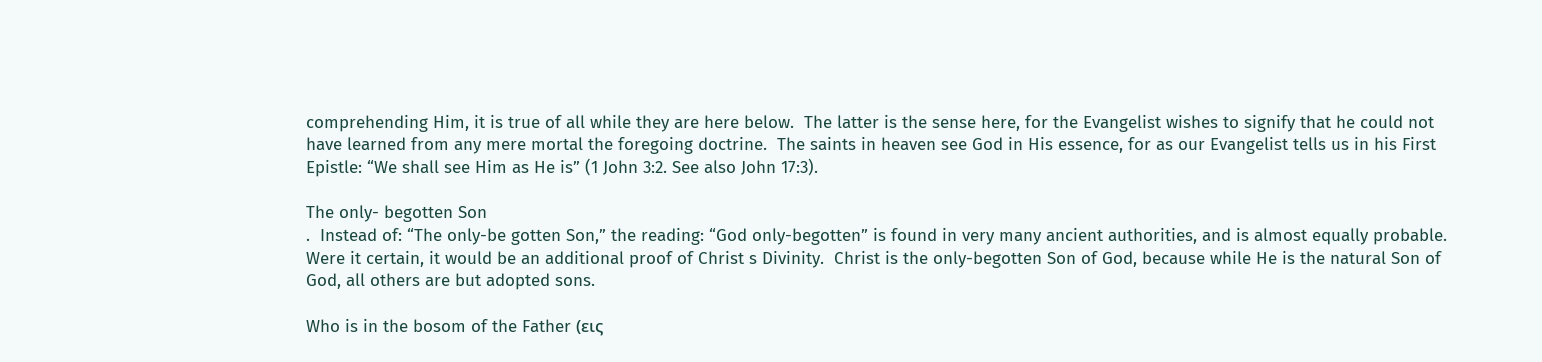comprehending Him, it is true of all while they are here below.  The latter is the sense here, for the Evangelist wishes to signify that he could not have learned from any mere mortal the foregoing doctrine.  The saints in heaven see God in His essence, for as our Evangelist tells us in his First Epistle: “We shall see Him as He is” (1 John 3:2. See also John 17:3).

The only- begotten Son
.  Instead of: “The only-be gotten Son,” the reading: “God only-begotten” is found in very many ancient authorities, and is almost equally probable.  Were it certain, it would be an additional proof of Christ s Divinity.  Christ is the only-begotten Son of God, because while He is the natural Son of God, all others are but adopted sons.

Who is in the bosom of the Father (εις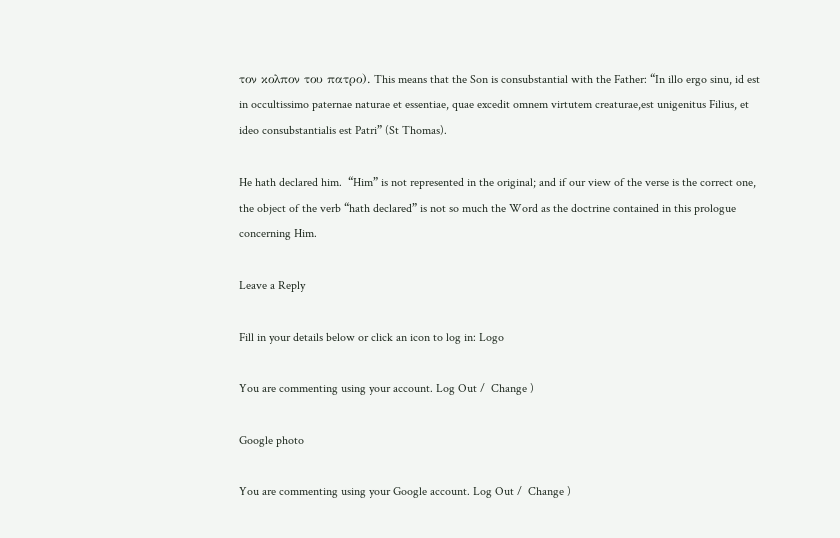τον κολπον του πατρο). This means that the Son is consubstantial with the Father: “In illo ergo sinu, id est in occultissimo paternae naturae et essentiae, quae excedit omnem virtutem creaturae,est unigenitus Filius, et ideo consubstantialis est Patri” (St Thomas).

He hath declared him.  “Him” is not represented in the original; and if our view of the verse is the correct one, the object of the verb “hath declared” is not so much the Word as the doctrine contained in this prologue concerning Him.

Leave a Reply

Fill in your details below or click an icon to log in: Logo

You are commenting using your account. Log Out /  Change )

Google photo

You are commenting using your Google account. Log Out /  Change )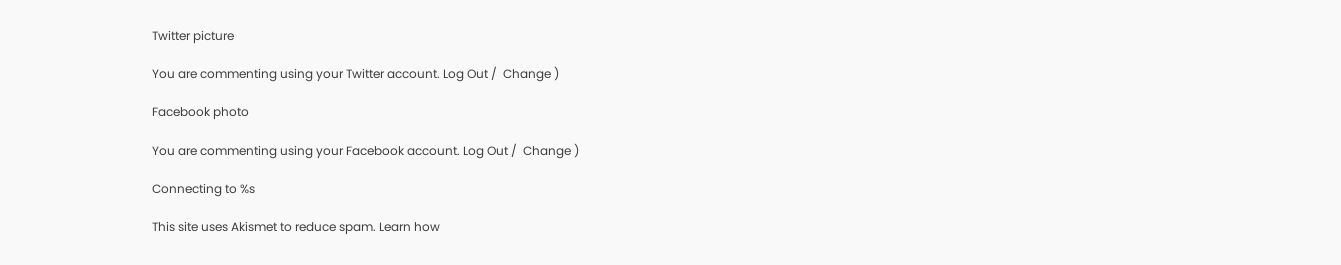Twitter picture

You are commenting using your Twitter account. Log Out /  Change )

Facebook photo

You are commenting using your Facebook account. Log Out /  Change )

Connecting to %s

This site uses Akismet to reduce spam. Learn how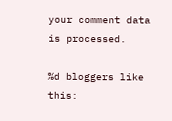your comment data is processed.

%d bloggers like this: